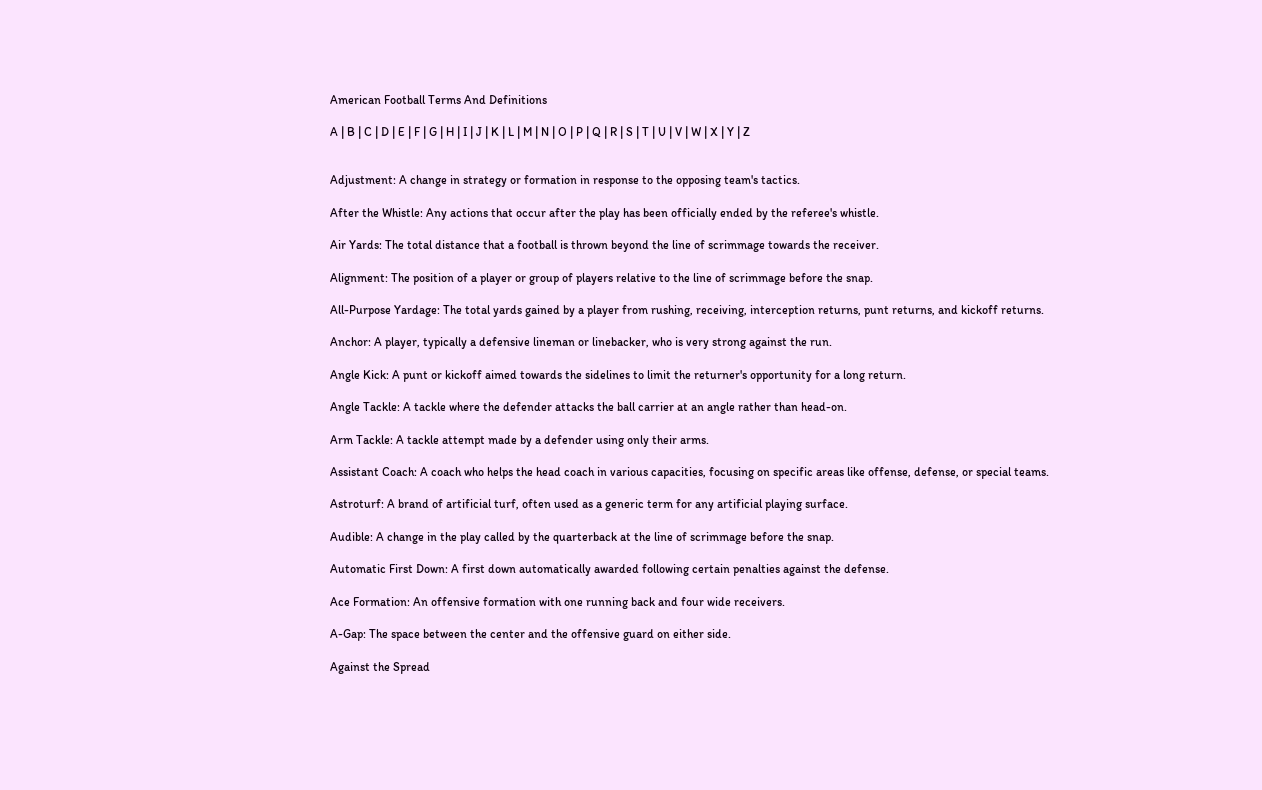American Football Terms And Definitions

A | B | C | D | E | F | G | H | I | J | K | L | M | N | O | P | Q | R | S | T | U | V | W | X | Y | Z


Adjustment: A change in strategy or formation in response to the opposing team's tactics.

After the Whistle: Any actions that occur after the play has been officially ended by the referee's whistle.

Air Yards: The total distance that a football is thrown beyond the line of scrimmage towards the receiver.

Alignment: The position of a player or group of players relative to the line of scrimmage before the snap.

All-Purpose Yardage: The total yards gained by a player from rushing, receiving, interception returns, punt returns, and kickoff returns.

Anchor: A player, typically a defensive lineman or linebacker, who is very strong against the run.

Angle Kick: A punt or kickoff aimed towards the sidelines to limit the returner's opportunity for a long return.

Angle Tackle: A tackle where the defender attacks the ball carrier at an angle rather than head-on.

Arm Tackle: A tackle attempt made by a defender using only their arms.

Assistant Coach: A coach who helps the head coach in various capacities, focusing on specific areas like offense, defense, or special teams.

Astroturf: A brand of artificial turf, often used as a generic term for any artificial playing surface.

Audible: A change in the play called by the quarterback at the line of scrimmage before the snap.

Automatic First Down: A first down automatically awarded following certain penalties against the defense.

Ace Formation: An offensive formation with one running back and four wide receivers.

A-Gap: The space between the center and the offensive guard on either side.

Against the Spread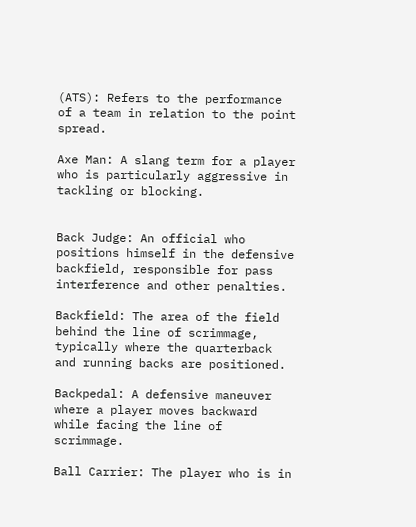(ATS): Refers to the performance of a team in relation to the point spread.

Axe Man: A slang term for a player who is particularly aggressive in tackling or blocking.


Back Judge: An official who positions himself in the defensive backfield, responsible for pass interference and other penalties.

Backfield: The area of the field behind the line of scrimmage, typically where the quarterback and running backs are positioned.

Backpedal: A defensive maneuver where a player moves backward while facing the line of scrimmage.

Ball Carrier: The player who is in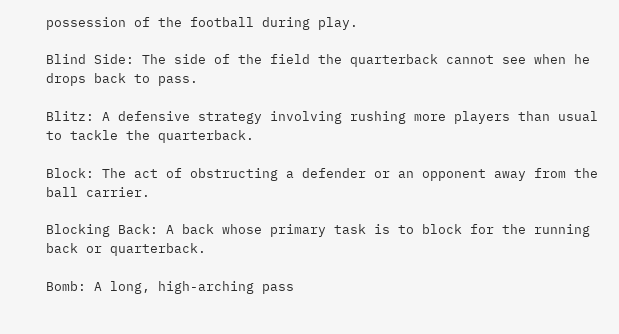possession of the football during play.

Blind Side: The side of the field the quarterback cannot see when he drops back to pass.

Blitz: A defensive strategy involving rushing more players than usual to tackle the quarterback.

Block: The act of obstructing a defender or an opponent away from the ball carrier.

Blocking Back: A back whose primary task is to block for the running back or quarterback.

Bomb: A long, high-arching pass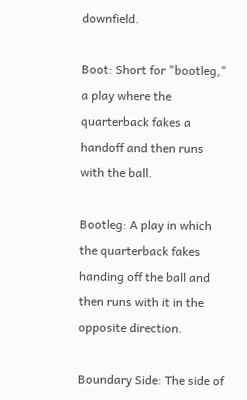downfield.

Boot: Short for "bootleg," a play where the quarterback fakes a handoff and then runs with the ball.

Bootleg: A play in which the quarterback fakes handing off the ball and then runs with it in the opposite direction.

Boundary Side: The side of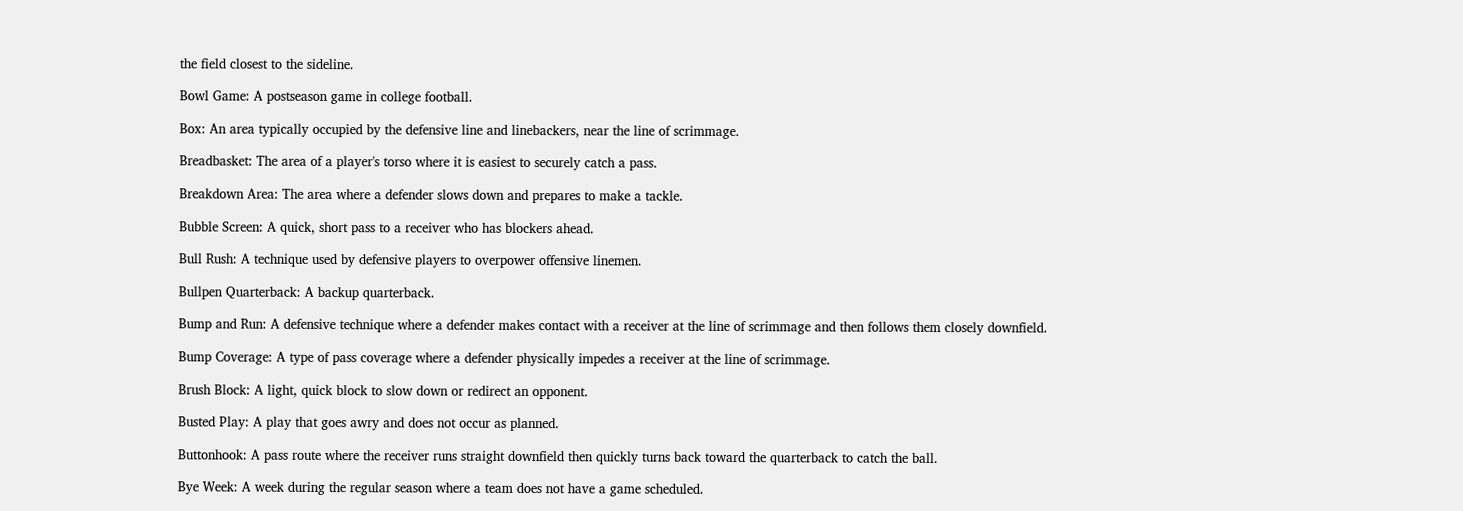the field closest to the sideline.

Bowl Game: A postseason game in college football.

Box: An area typically occupied by the defensive line and linebackers, near the line of scrimmage.

Breadbasket: The area of a player's torso where it is easiest to securely catch a pass.

Breakdown Area: The area where a defender slows down and prepares to make a tackle.

Bubble Screen: A quick, short pass to a receiver who has blockers ahead.

Bull Rush: A technique used by defensive players to overpower offensive linemen.

Bullpen Quarterback: A backup quarterback.

Bump and Run: A defensive technique where a defender makes contact with a receiver at the line of scrimmage and then follows them closely downfield.

Bump Coverage: A type of pass coverage where a defender physically impedes a receiver at the line of scrimmage.

Brush Block: A light, quick block to slow down or redirect an opponent.

Busted Play: A play that goes awry and does not occur as planned.

Buttonhook: A pass route where the receiver runs straight downfield then quickly turns back toward the quarterback to catch the ball.

Bye Week: A week during the regular season where a team does not have a game scheduled.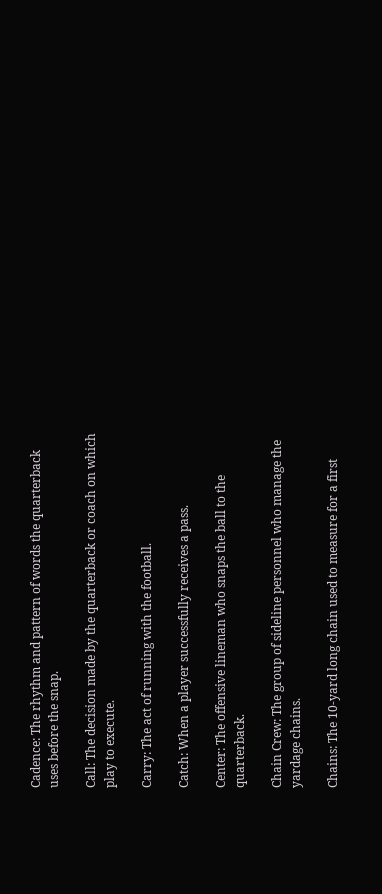Cadence: The rhythm and pattern of words the quarterback uses before the snap.

Call: The decision made by the quarterback or coach on which play to execute.

Carry: The act of running with the football.

Catch: When a player successfully receives a pass.

Center: The offensive lineman who snaps the ball to the quarterback.

Chain Crew: The group of sideline personnel who manage the yardage chains.

Chains: The 10-yard long chain used to measure for a first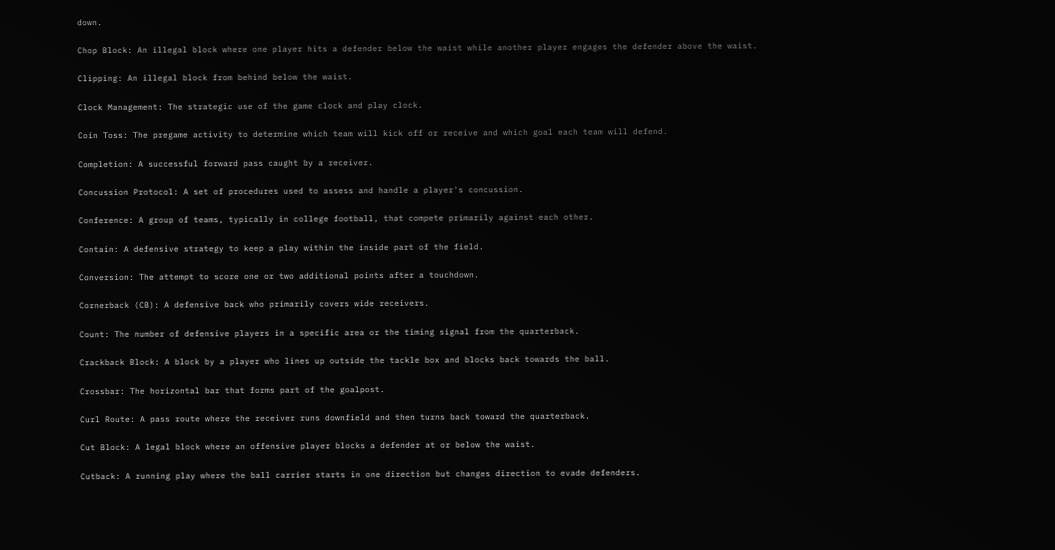down.

Chop Block: An illegal block where one player hits a defender below the waist while another player engages the defender above the waist.

Clipping: An illegal block from behind below the waist.

Clock Management: The strategic use of the game clock and play clock.

Coin Toss: The pregame activity to determine which team will kick off or receive and which goal each team will defend.

Completion: A successful forward pass caught by a receiver.

Concussion Protocol: A set of procedures used to assess and handle a player's concussion.

Conference: A group of teams, typically in college football, that compete primarily against each other.

Contain: A defensive strategy to keep a play within the inside part of the field.

Conversion: The attempt to score one or two additional points after a touchdown.

Cornerback (CB): A defensive back who primarily covers wide receivers.

Count: The number of defensive players in a specific area or the timing signal from the quarterback.

Crackback Block: A block by a player who lines up outside the tackle box and blocks back towards the ball.

Crossbar: The horizontal bar that forms part of the goalpost.

Curl Route: A pass route where the receiver runs downfield and then turns back toward the quarterback.

Cut Block: A legal block where an offensive player blocks a defender at or below the waist.

Cutback: A running play where the ball carrier starts in one direction but changes direction to evade defenders.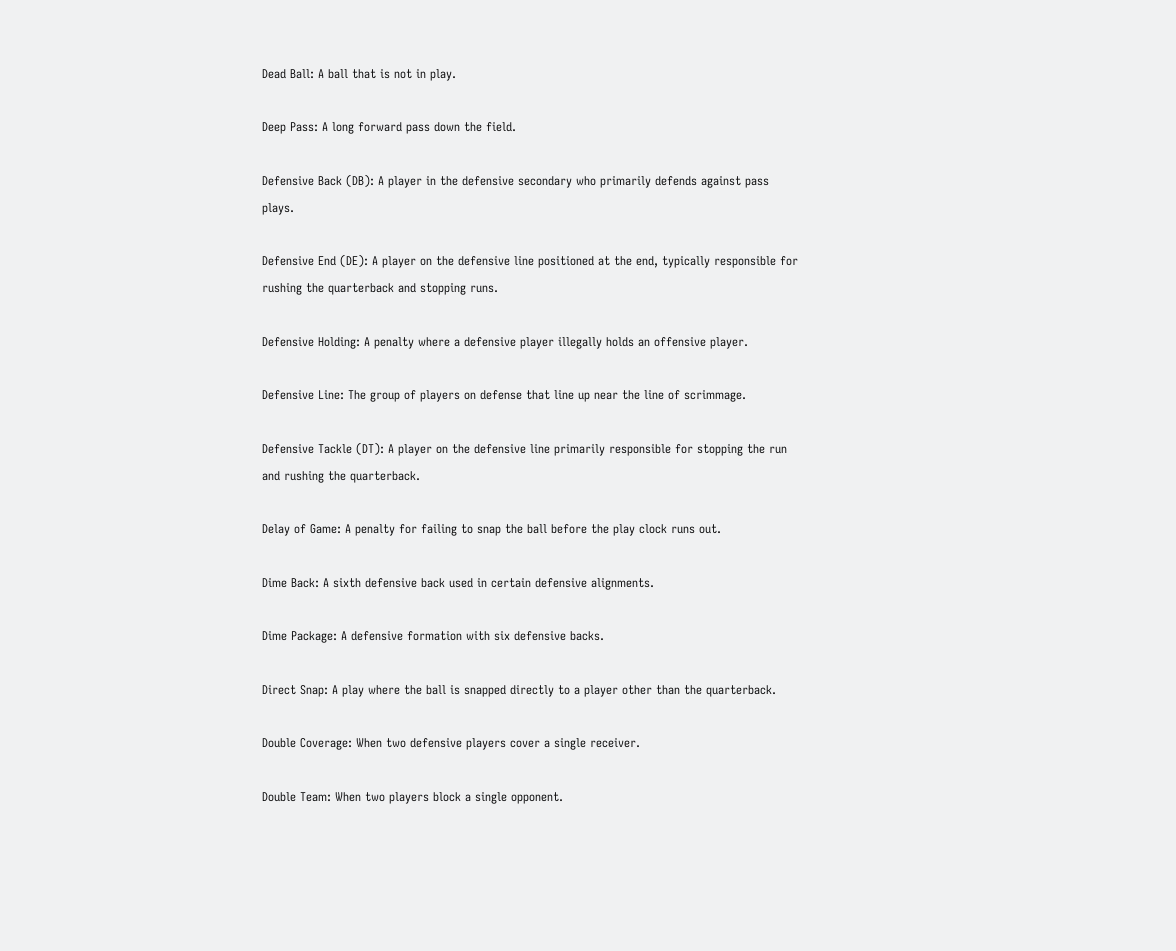Dead Ball: A ball that is not in play.

Deep Pass: A long forward pass down the field.

Defensive Back (DB): A player in the defensive secondary who primarily defends against pass plays.

Defensive End (DE): A player on the defensive line positioned at the end, typically responsible for rushing the quarterback and stopping runs.

Defensive Holding: A penalty where a defensive player illegally holds an offensive player.

Defensive Line: The group of players on defense that line up near the line of scrimmage.

Defensive Tackle (DT): A player on the defensive line primarily responsible for stopping the run and rushing the quarterback.

Delay of Game: A penalty for failing to snap the ball before the play clock runs out.

Dime Back: A sixth defensive back used in certain defensive alignments.

Dime Package: A defensive formation with six defensive backs.

Direct Snap: A play where the ball is snapped directly to a player other than the quarterback.

Double Coverage: When two defensive players cover a single receiver.

Double Team: When two players block a single opponent.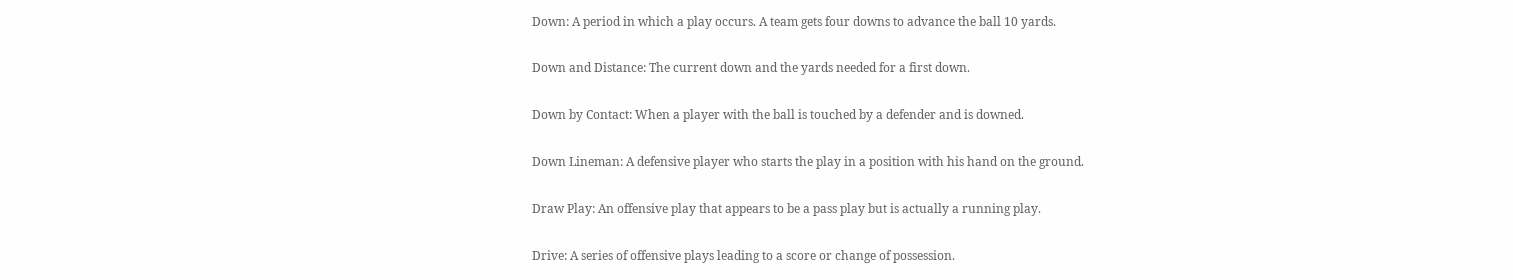Down: A period in which a play occurs. A team gets four downs to advance the ball 10 yards.

Down and Distance: The current down and the yards needed for a first down.

Down by Contact: When a player with the ball is touched by a defender and is downed.

Down Lineman: A defensive player who starts the play in a position with his hand on the ground.

Draw Play: An offensive play that appears to be a pass play but is actually a running play.

Drive: A series of offensive plays leading to a score or change of possession.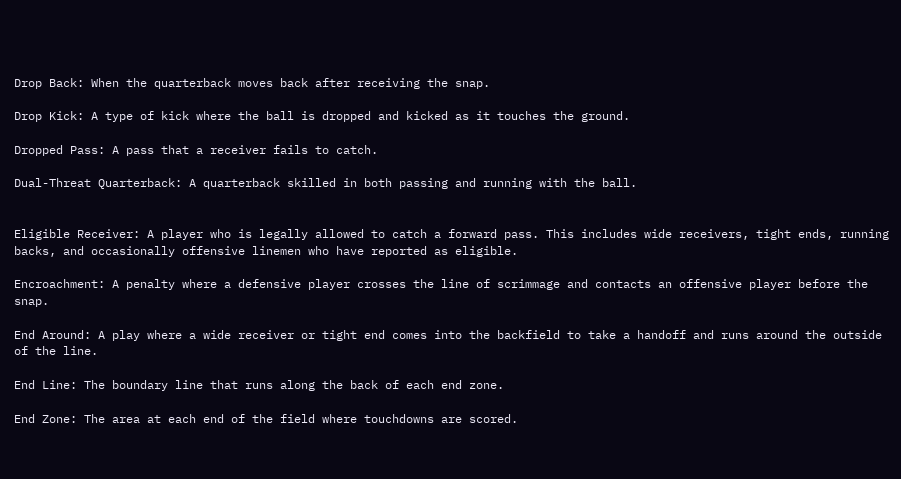Drop Back: When the quarterback moves back after receiving the snap.

Drop Kick: A type of kick where the ball is dropped and kicked as it touches the ground.

Dropped Pass: A pass that a receiver fails to catch.

Dual-Threat Quarterback: A quarterback skilled in both passing and running with the ball.


Eligible Receiver: A player who is legally allowed to catch a forward pass. This includes wide receivers, tight ends, running backs, and occasionally offensive linemen who have reported as eligible.

Encroachment: A penalty where a defensive player crosses the line of scrimmage and contacts an offensive player before the snap.

End Around: A play where a wide receiver or tight end comes into the backfield to take a handoff and runs around the outside of the line.

End Line: The boundary line that runs along the back of each end zone.

End Zone: The area at each end of the field where touchdowns are scored.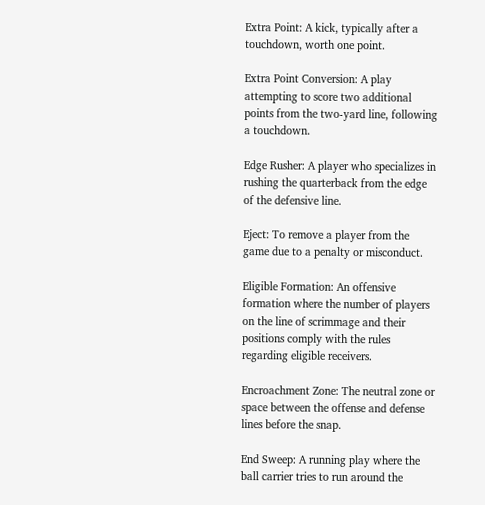Extra Point: A kick, typically after a touchdown, worth one point.

Extra Point Conversion: A play attempting to score two additional points from the two-yard line, following a touchdown.

Edge Rusher: A player who specializes in rushing the quarterback from the edge of the defensive line.

Eject: To remove a player from the game due to a penalty or misconduct.

Eligible Formation: An offensive formation where the number of players on the line of scrimmage and their positions comply with the rules regarding eligible receivers.

Encroachment Zone: The neutral zone or space between the offense and defense lines before the snap.

End Sweep: A running play where the ball carrier tries to run around the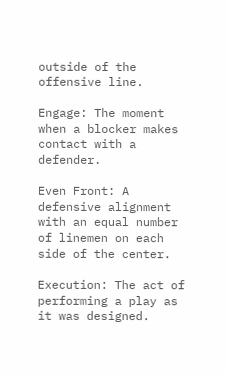outside of the offensive line.

Engage: The moment when a blocker makes contact with a defender.

Even Front: A defensive alignment with an equal number of linemen on each side of the center.

Execution: The act of performing a play as it was designed.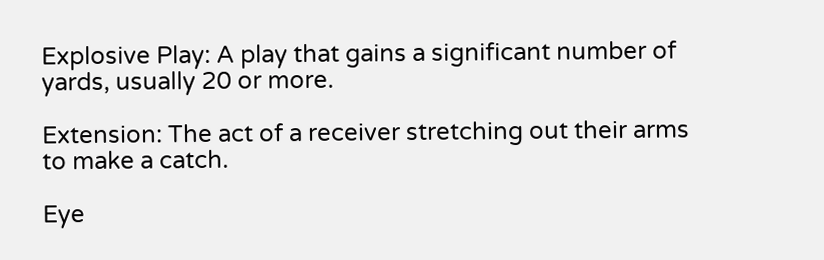Explosive Play: A play that gains a significant number of yards, usually 20 or more.

Extension: The act of a receiver stretching out their arms to make a catch.

Eye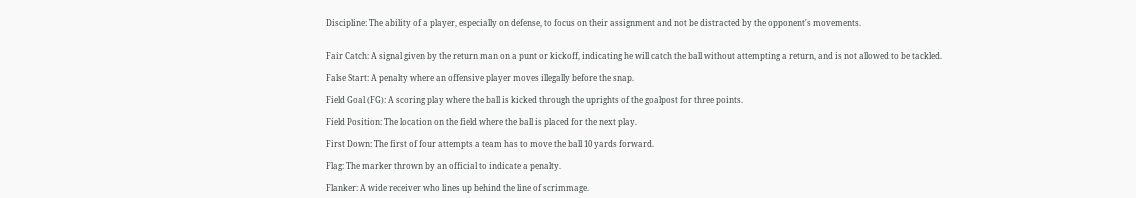Discipline: The ability of a player, especially on defense, to focus on their assignment and not be distracted by the opponent's movements.


Fair Catch: A signal given by the return man on a punt or kickoff, indicating he will catch the ball without attempting a return, and is not allowed to be tackled.

False Start: A penalty where an offensive player moves illegally before the snap.

Field Goal (FG): A scoring play where the ball is kicked through the uprights of the goalpost for three points.

Field Position: The location on the field where the ball is placed for the next play.

First Down: The first of four attempts a team has to move the ball 10 yards forward.

Flag: The marker thrown by an official to indicate a penalty.

Flanker: A wide receiver who lines up behind the line of scrimmage.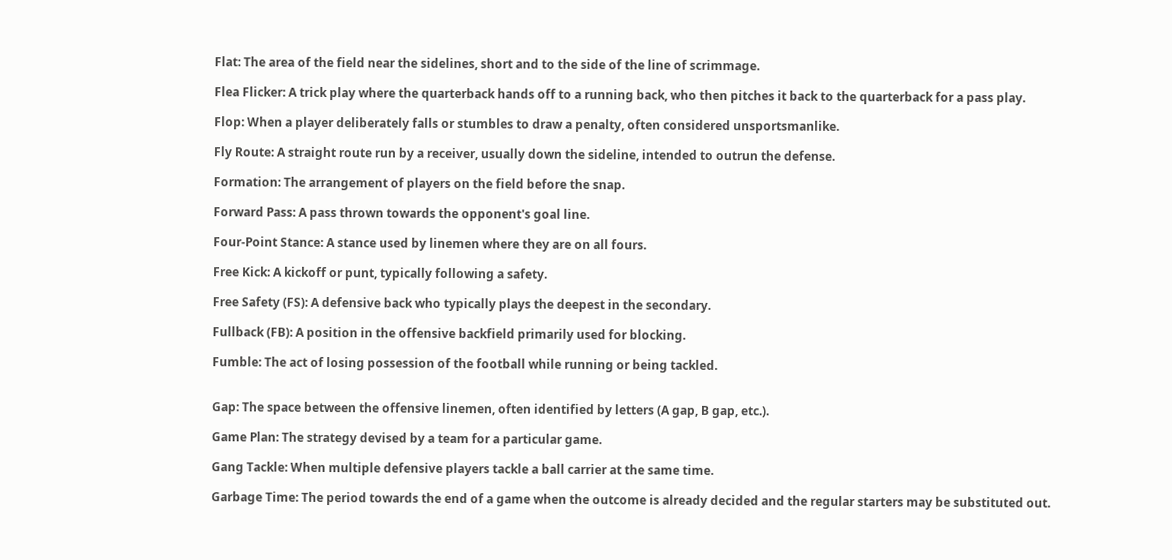Flat: The area of the field near the sidelines, short and to the side of the line of scrimmage.

Flea Flicker: A trick play where the quarterback hands off to a running back, who then pitches it back to the quarterback for a pass play.

Flop: When a player deliberately falls or stumbles to draw a penalty, often considered unsportsmanlike.

Fly Route: A straight route run by a receiver, usually down the sideline, intended to outrun the defense.

Formation: The arrangement of players on the field before the snap.

Forward Pass: A pass thrown towards the opponent's goal line.

Four-Point Stance: A stance used by linemen where they are on all fours.

Free Kick: A kickoff or punt, typically following a safety.

Free Safety (FS): A defensive back who typically plays the deepest in the secondary.

Fullback (FB): A position in the offensive backfield primarily used for blocking.

Fumble: The act of losing possession of the football while running or being tackled.


Gap: The space between the offensive linemen, often identified by letters (A gap, B gap, etc.).

Game Plan: The strategy devised by a team for a particular game.

Gang Tackle: When multiple defensive players tackle a ball carrier at the same time.

Garbage Time: The period towards the end of a game when the outcome is already decided and the regular starters may be substituted out.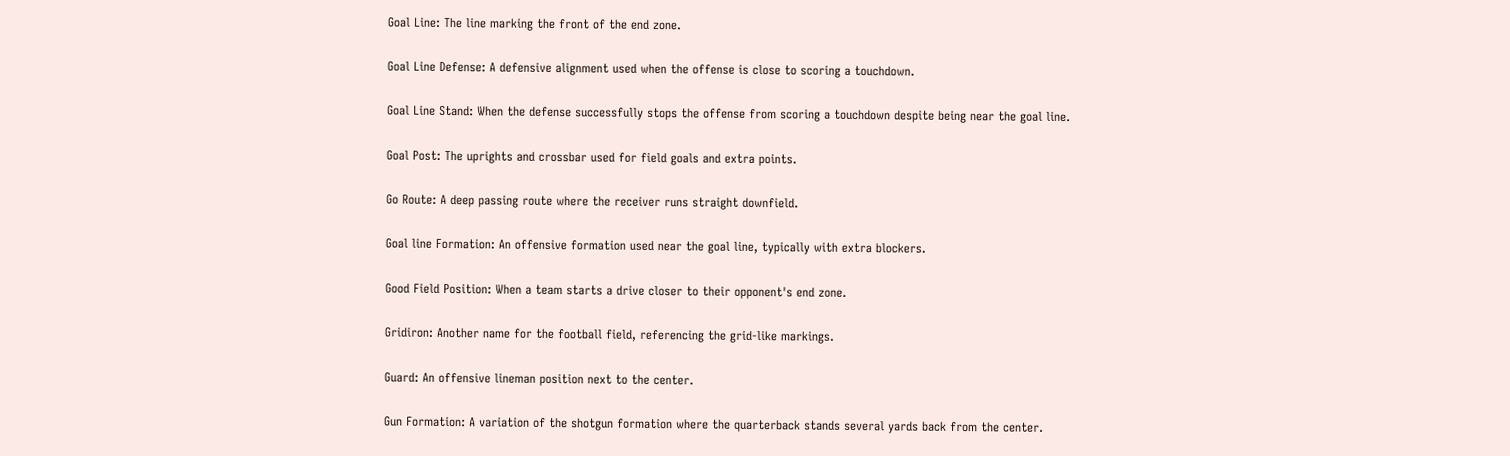Goal Line: The line marking the front of the end zone.

Goal Line Defense: A defensive alignment used when the offense is close to scoring a touchdown.

Goal Line Stand: When the defense successfully stops the offense from scoring a touchdown despite being near the goal line.

Goal Post: The uprights and crossbar used for field goals and extra points.

Go Route: A deep passing route where the receiver runs straight downfield.

Goal line Formation: An offensive formation used near the goal line, typically with extra blockers.

Good Field Position: When a team starts a drive closer to their opponent's end zone.

Gridiron: Another name for the football field, referencing the grid-like markings.

Guard: An offensive lineman position next to the center.

Gun Formation: A variation of the shotgun formation where the quarterback stands several yards back from the center.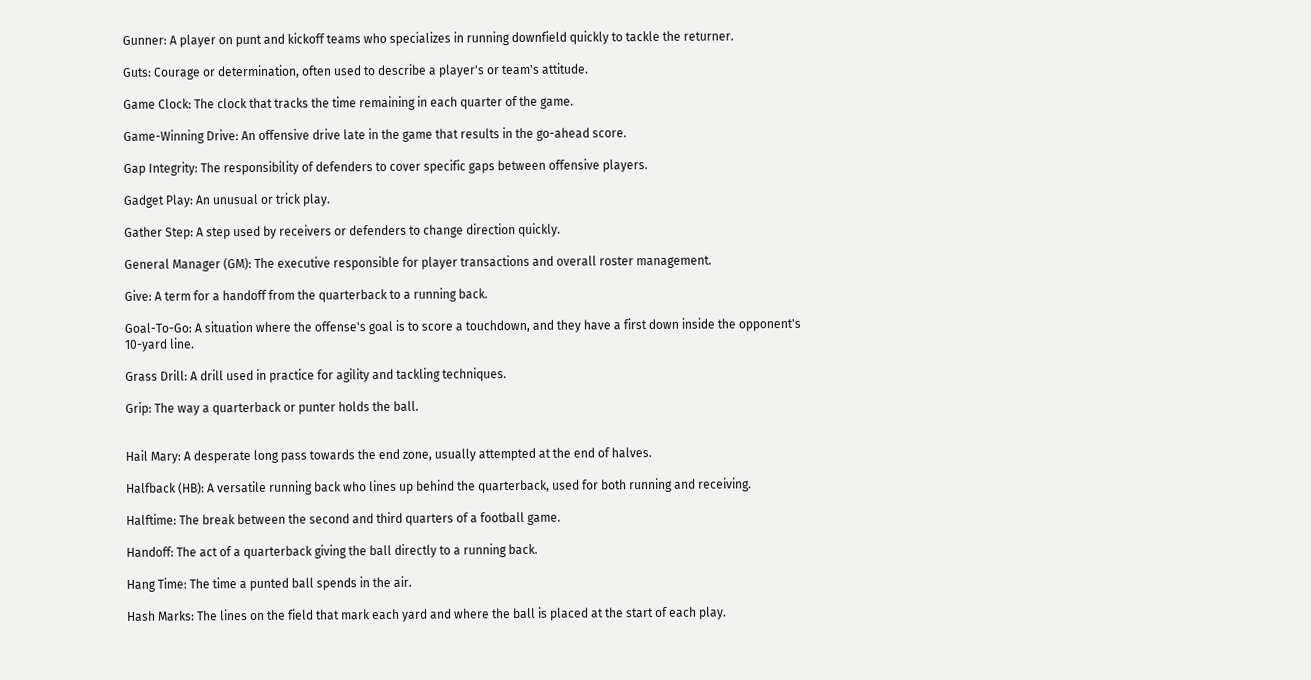Gunner: A player on punt and kickoff teams who specializes in running downfield quickly to tackle the returner.

Guts: Courage or determination, often used to describe a player's or team's attitude.

Game Clock: The clock that tracks the time remaining in each quarter of the game.

Game-Winning Drive: An offensive drive late in the game that results in the go-ahead score.

Gap Integrity: The responsibility of defenders to cover specific gaps between offensive players.

Gadget Play: An unusual or trick play.

Gather Step: A step used by receivers or defenders to change direction quickly.

General Manager (GM): The executive responsible for player transactions and overall roster management.

Give: A term for a handoff from the quarterback to a running back.

Goal-To-Go: A situation where the offense's goal is to score a touchdown, and they have a first down inside the opponent's 10-yard line.

Grass Drill: A drill used in practice for agility and tackling techniques.

Grip: The way a quarterback or punter holds the ball.


Hail Mary: A desperate long pass towards the end zone, usually attempted at the end of halves.

Halfback (HB): A versatile running back who lines up behind the quarterback, used for both running and receiving.

Halftime: The break between the second and third quarters of a football game.

Handoff: The act of a quarterback giving the ball directly to a running back.

Hang Time: The time a punted ball spends in the air.

Hash Marks: The lines on the field that mark each yard and where the ball is placed at the start of each play.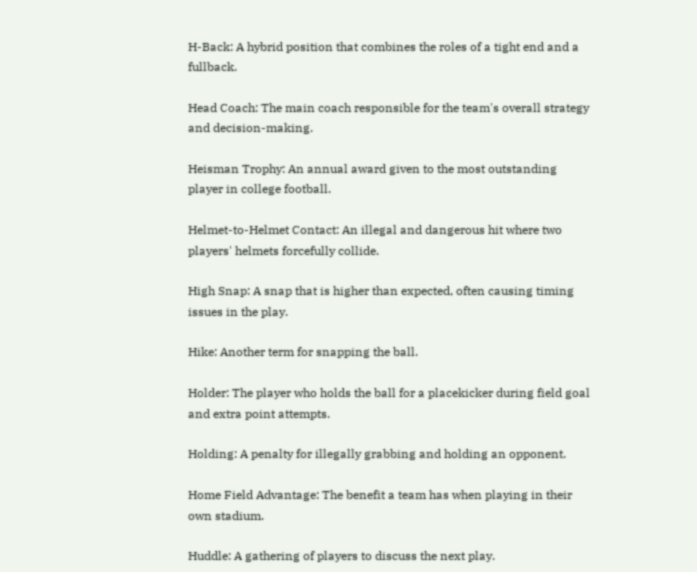H-Back: A hybrid position that combines the roles of a tight end and a fullback.

Head Coach: The main coach responsible for the team's overall strategy and decision-making.

Heisman Trophy: An annual award given to the most outstanding player in college football.

Helmet-to-Helmet Contact: An illegal and dangerous hit where two players' helmets forcefully collide.

High Snap: A snap that is higher than expected, often causing timing issues in the play.

Hike: Another term for snapping the ball.

Holder: The player who holds the ball for a placekicker during field goal and extra point attempts.

Holding: A penalty for illegally grabbing and holding an opponent.

Home Field Advantage: The benefit a team has when playing in their own stadium.

Huddle: A gathering of players to discuss the next play.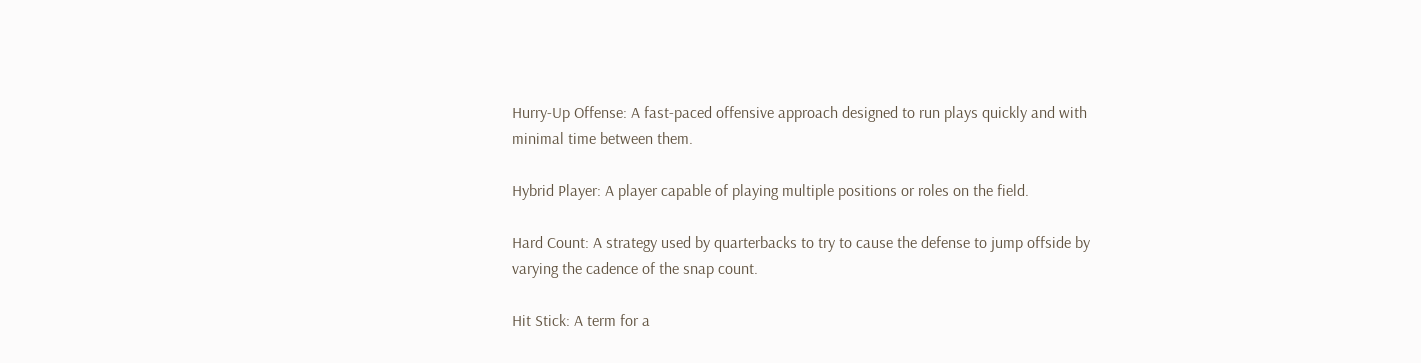Hurry-Up Offense: A fast-paced offensive approach designed to run plays quickly and with minimal time between them.

Hybrid Player: A player capable of playing multiple positions or roles on the field.

Hard Count: A strategy used by quarterbacks to try to cause the defense to jump offside by varying the cadence of the snap count.

Hit Stick: A term for a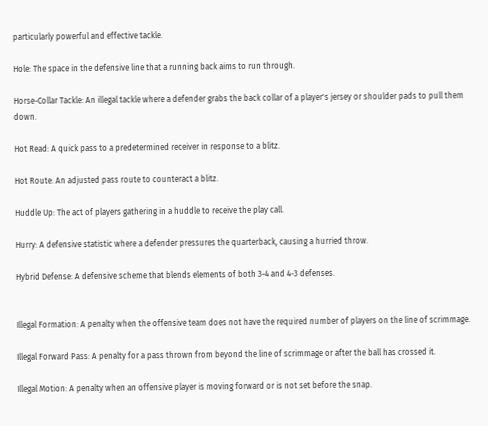particularly powerful and effective tackle.

Hole: The space in the defensive line that a running back aims to run through.

Horse-Collar Tackle: An illegal tackle where a defender grabs the back collar of a player's jersey or shoulder pads to pull them down.

Hot Read: A quick pass to a predetermined receiver in response to a blitz.

Hot Route: An adjusted pass route to counteract a blitz.

Huddle Up: The act of players gathering in a huddle to receive the play call.

Hurry: A defensive statistic where a defender pressures the quarterback, causing a hurried throw.

Hybrid Defense: A defensive scheme that blends elements of both 3-4 and 4-3 defenses.


Illegal Formation: A penalty when the offensive team does not have the required number of players on the line of scrimmage.

Illegal Forward Pass: A penalty for a pass thrown from beyond the line of scrimmage or after the ball has crossed it.

Illegal Motion: A penalty when an offensive player is moving forward or is not set before the snap.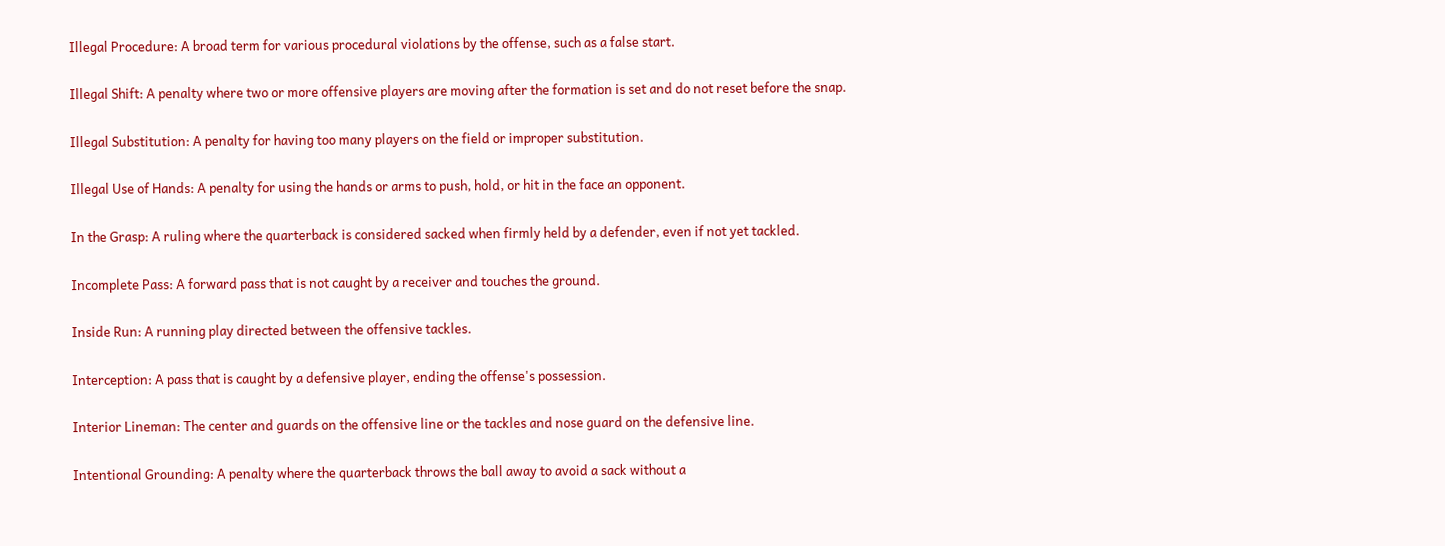Illegal Procedure: A broad term for various procedural violations by the offense, such as a false start.

Illegal Shift: A penalty where two or more offensive players are moving after the formation is set and do not reset before the snap.

Illegal Substitution: A penalty for having too many players on the field or improper substitution.

Illegal Use of Hands: A penalty for using the hands or arms to push, hold, or hit in the face an opponent.

In the Grasp: A ruling where the quarterback is considered sacked when firmly held by a defender, even if not yet tackled.

Incomplete Pass: A forward pass that is not caught by a receiver and touches the ground.

Inside Run: A running play directed between the offensive tackles.

Interception: A pass that is caught by a defensive player, ending the offense's possession.

Interior Lineman: The center and guards on the offensive line or the tackles and nose guard on the defensive line.

Intentional Grounding: A penalty where the quarterback throws the ball away to avoid a sack without a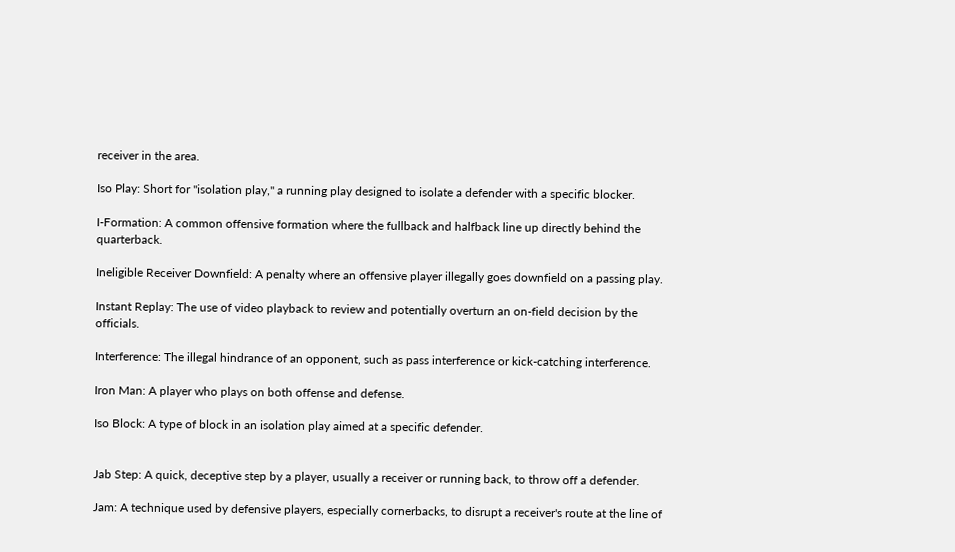receiver in the area.

Iso Play: Short for "isolation play," a running play designed to isolate a defender with a specific blocker.

I-Formation: A common offensive formation where the fullback and halfback line up directly behind the quarterback.

Ineligible Receiver Downfield: A penalty where an offensive player illegally goes downfield on a passing play.

Instant Replay: The use of video playback to review and potentially overturn an on-field decision by the officials.

Interference: The illegal hindrance of an opponent, such as pass interference or kick-catching interference.

Iron Man: A player who plays on both offense and defense.

Iso Block: A type of block in an isolation play aimed at a specific defender.


Jab Step: A quick, deceptive step by a player, usually a receiver or running back, to throw off a defender.

Jam: A technique used by defensive players, especially cornerbacks, to disrupt a receiver's route at the line of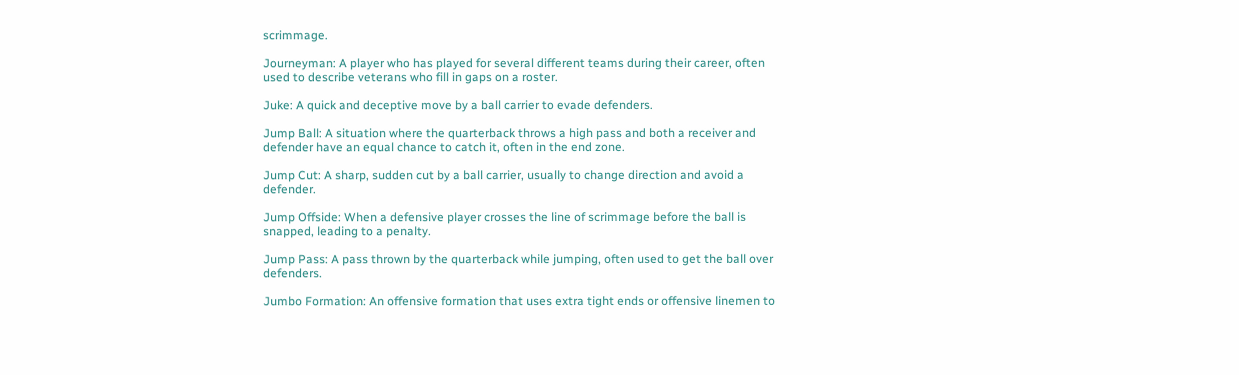scrimmage.

Journeyman: A player who has played for several different teams during their career, often used to describe veterans who fill in gaps on a roster.

Juke: A quick and deceptive move by a ball carrier to evade defenders.

Jump Ball: A situation where the quarterback throws a high pass and both a receiver and defender have an equal chance to catch it, often in the end zone.

Jump Cut: A sharp, sudden cut by a ball carrier, usually to change direction and avoid a defender.

Jump Offside: When a defensive player crosses the line of scrimmage before the ball is snapped, leading to a penalty.

Jump Pass: A pass thrown by the quarterback while jumping, often used to get the ball over defenders.

Jumbo Formation: An offensive formation that uses extra tight ends or offensive linemen to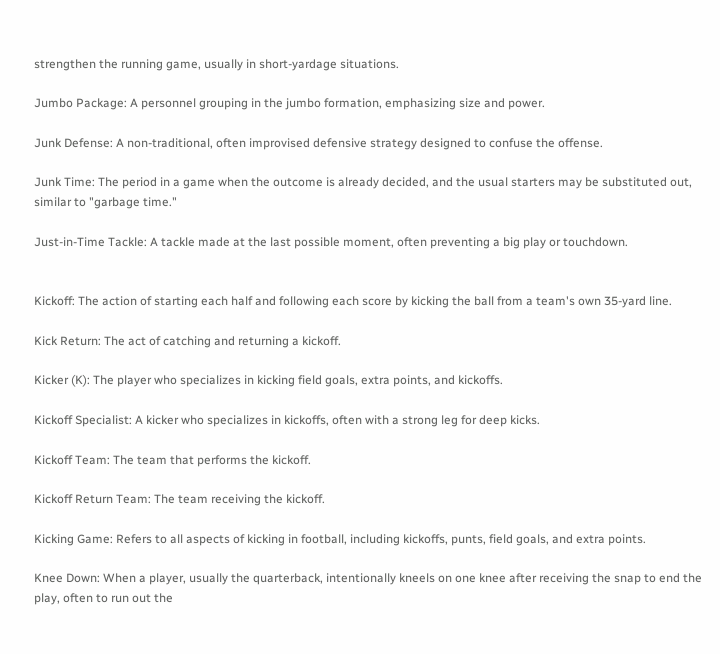strengthen the running game, usually in short-yardage situations.

Jumbo Package: A personnel grouping in the jumbo formation, emphasizing size and power.

Junk Defense: A non-traditional, often improvised defensive strategy designed to confuse the offense.

Junk Time: The period in a game when the outcome is already decided, and the usual starters may be substituted out, similar to "garbage time."

Just-in-Time Tackle: A tackle made at the last possible moment, often preventing a big play or touchdown.


Kickoff: The action of starting each half and following each score by kicking the ball from a team's own 35-yard line.

Kick Return: The act of catching and returning a kickoff.

Kicker (K): The player who specializes in kicking field goals, extra points, and kickoffs.

Kickoff Specialist: A kicker who specializes in kickoffs, often with a strong leg for deep kicks.

Kickoff Team: The team that performs the kickoff.

Kickoff Return Team: The team receiving the kickoff.

Kicking Game: Refers to all aspects of kicking in football, including kickoffs, punts, field goals, and extra points.

Knee Down: When a player, usually the quarterback, intentionally kneels on one knee after receiving the snap to end the play, often to run out the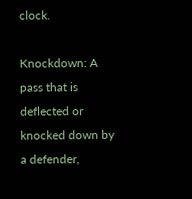clock.

Knockdown: A pass that is deflected or knocked down by a defender,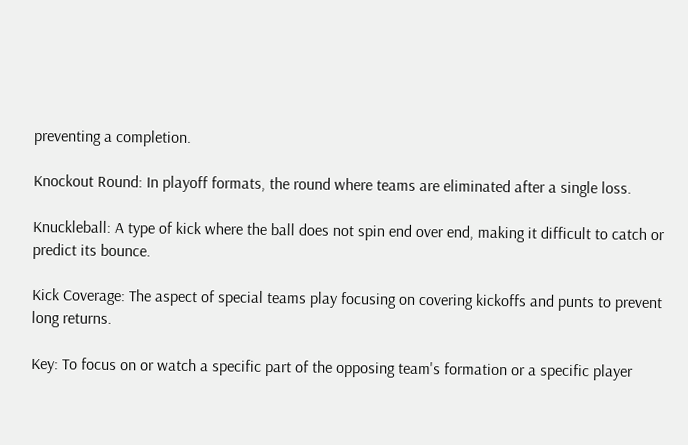preventing a completion.

Knockout Round: In playoff formats, the round where teams are eliminated after a single loss.

Knuckleball: A type of kick where the ball does not spin end over end, making it difficult to catch or predict its bounce.

Kick Coverage: The aspect of special teams play focusing on covering kickoffs and punts to prevent long returns.

Key: To focus on or watch a specific part of the opposing team's formation or a specific player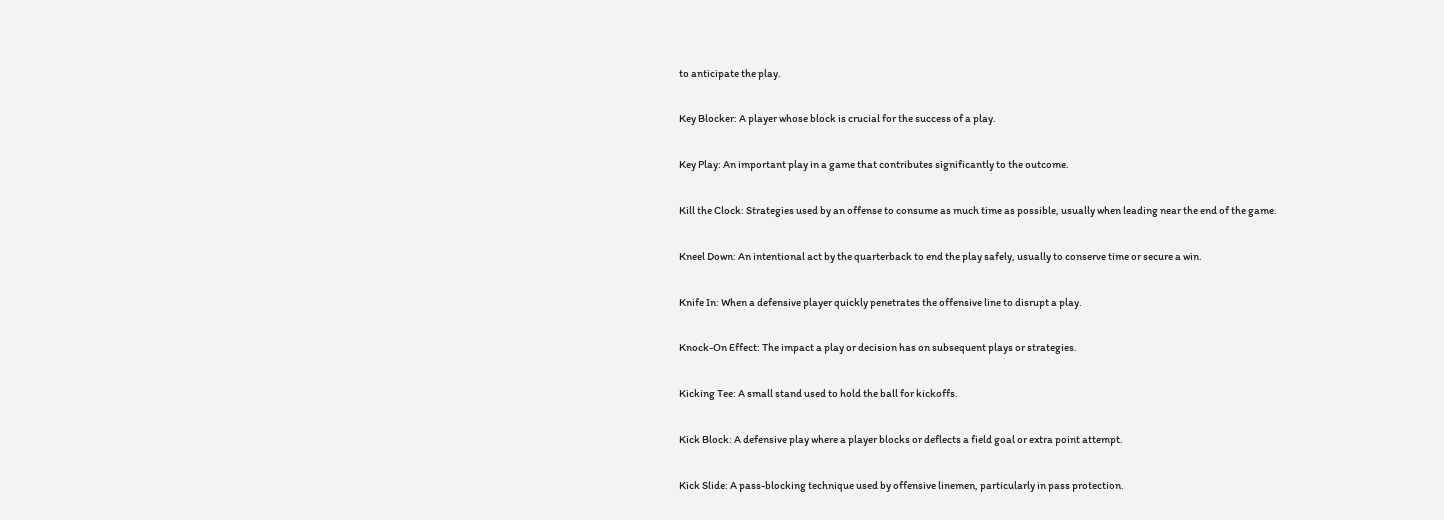to anticipate the play.

Key Blocker: A player whose block is crucial for the success of a play.

Key Play: An important play in a game that contributes significantly to the outcome.

Kill the Clock: Strategies used by an offense to consume as much time as possible, usually when leading near the end of the game.

Kneel Down: An intentional act by the quarterback to end the play safely, usually to conserve time or secure a win.

Knife In: When a defensive player quickly penetrates the offensive line to disrupt a play.

Knock-On Effect: The impact a play or decision has on subsequent plays or strategies.

Kicking Tee: A small stand used to hold the ball for kickoffs.

Kick Block: A defensive play where a player blocks or deflects a field goal or extra point attempt.

Kick Slide: A pass-blocking technique used by offensive linemen, particularly in pass protection.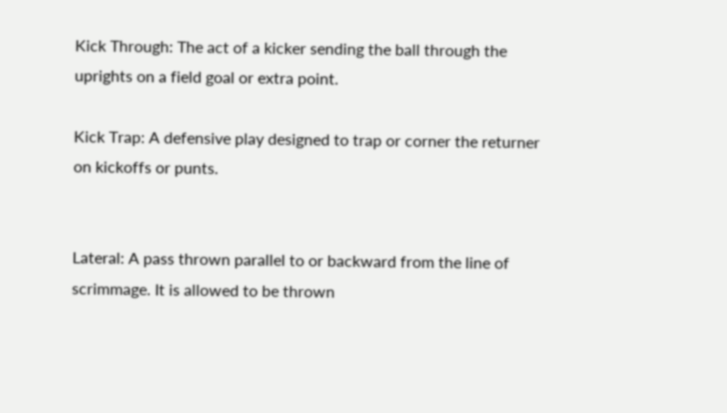Kick Through: The act of a kicker sending the ball through the uprights on a field goal or extra point.

Kick Trap: A defensive play designed to trap or corner the returner on kickoffs or punts.


Lateral: A pass thrown parallel to or backward from the line of scrimmage. It is allowed to be thrown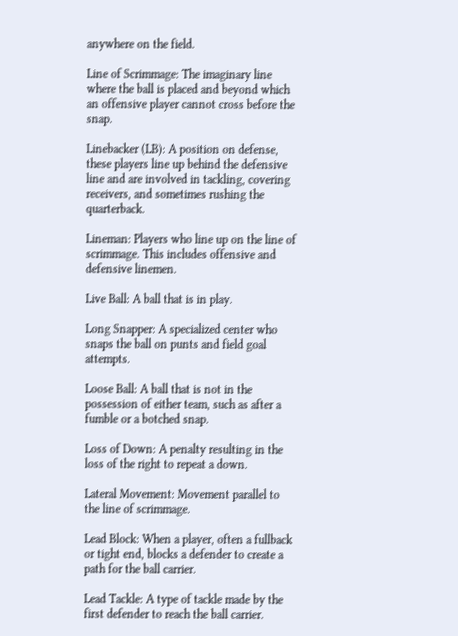anywhere on the field.

Line of Scrimmage: The imaginary line where the ball is placed and beyond which an offensive player cannot cross before the snap.

Linebacker (LB): A position on defense, these players line up behind the defensive line and are involved in tackling, covering receivers, and sometimes rushing the quarterback.

Lineman: Players who line up on the line of scrimmage. This includes offensive and defensive linemen.

Live Ball: A ball that is in play.

Long Snapper: A specialized center who snaps the ball on punts and field goal attempts.

Loose Ball: A ball that is not in the possession of either team, such as after a fumble or a botched snap.

Loss of Down: A penalty resulting in the loss of the right to repeat a down.

Lateral Movement: Movement parallel to the line of scrimmage.

Lead Block: When a player, often a fullback or tight end, blocks a defender to create a path for the ball carrier.

Lead Tackle: A type of tackle made by the first defender to reach the ball carrier.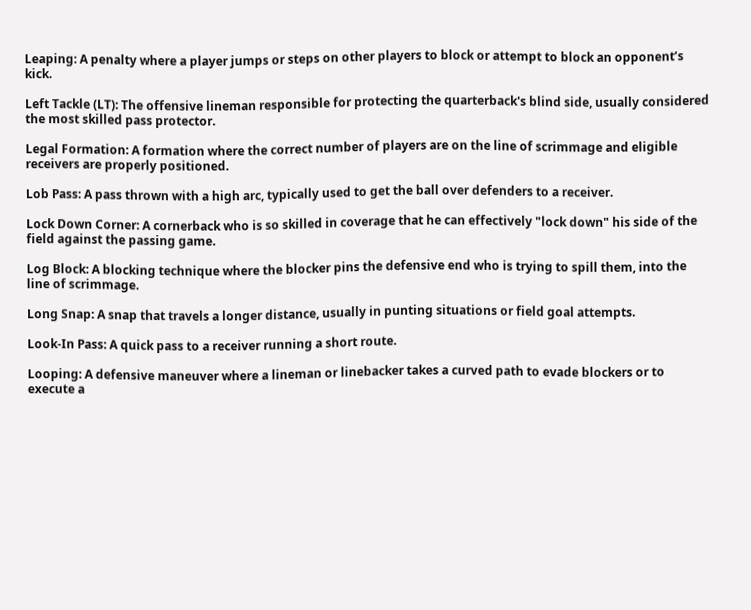Leaping: A penalty where a player jumps or steps on other players to block or attempt to block an opponent’s kick.

Left Tackle (LT): The offensive lineman responsible for protecting the quarterback's blind side, usually considered the most skilled pass protector.

Legal Formation: A formation where the correct number of players are on the line of scrimmage and eligible receivers are properly positioned.

Lob Pass: A pass thrown with a high arc, typically used to get the ball over defenders to a receiver.

Lock Down Corner: A cornerback who is so skilled in coverage that he can effectively "lock down" his side of the field against the passing game.

Log Block: A blocking technique where the blocker pins the defensive end who is trying to spill them, into the line of scrimmage.

Long Snap: A snap that travels a longer distance, usually in punting situations or field goal attempts.

Look-In Pass: A quick pass to a receiver running a short route.

Looping: A defensive maneuver where a lineman or linebacker takes a curved path to evade blockers or to execute a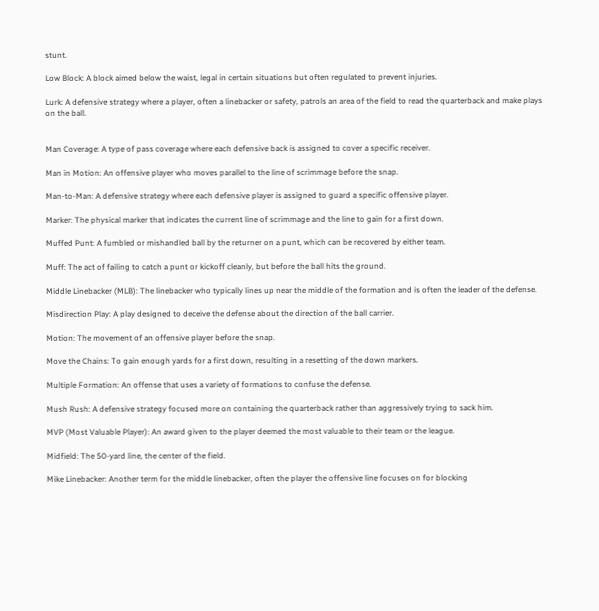stunt.

Low Block: A block aimed below the waist, legal in certain situations but often regulated to prevent injuries.

Lurk: A defensive strategy where a player, often a linebacker or safety, patrols an area of the field to read the quarterback and make plays on the ball.


Man Coverage: A type of pass coverage where each defensive back is assigned to cover a specific receiver.

Man in Motion: An offensive player who moves parallel to the line of scrimmage before the snap.

Man-to-Man: A defensive strategy where each defensive player is assigned to guard a specific offensive player.

Marker: The physical marker that indicates the current line of scrimmage and the line to gain for a first down.

Muffed Punt: A fumbled or mishandled ball by the returner on a punt, which can be recovered by either team.

Muff: The act of failing to catch a punt or kickoff cleanly, but before the ball hits the ground.

Middle Linebacker (MLB): The linebacker who typically lines up near the middle of the formation and is often the leader of the defense.

Misdirection Play: A play designed to deceive the defense about the direction of the ball carrier.

Motion: The movement of an offensive player before the snap.

Move the Chains: To gain enough yards for a first down, resulting in a resetting of the down markers.

Multiple Formation: An offense that uses a variety of formations to confuse the defense.

Mush Rush: A defensive strategy focused more on containing the quarterback rather than aggressively trying to sack him.

MVP (Most Valuable Player): An award given to the player deemed the most valuable to their team or the league.

Midfield: The 50-yard line, the center of the field.

Mike Linebacker: Another term for the middle linebacker, often the player the offensive line focuses on for blocking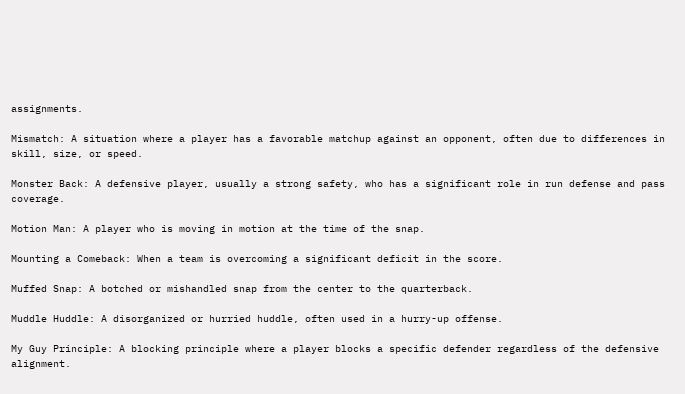assignments.

Mismatch: A situation where a player has a favorable matchup against an opponent, often due to differences in skill, size, or speed.

Monster Back: A defensive player, usually a strong safety, who has a significant role in run defense and pass coverage.

Motion Man: A player who is moving in motion at the time of the snap.

Mounting a Comeback: When a team is overcoming a significant deficit in the score.

Muffed Snap: A botched or mishandled snap from the center to the quarterback.

Muddle Huddle: A disorganized or hurried huddle, often used in a hurry-up offense.

My Guy Principle: A blocking principle where a player blocks a specific defender regardless of the defensive alignment.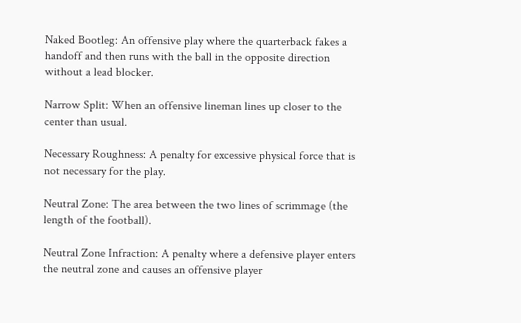Naked Bootleg: An offensive play where the quarterback fakes a handoff and then runs with the ball in the opposite direction without a lead blocker.

Narrow Split: When an offensive lineman lines up closer to the center than usual.

Necessary Roughness: A penalty for excessive physical force that is not necessary for the play.

Neutral Zone: The area between the two lines of scrimmage (the length of the football).

Neutral Zone Infraction: A penalty where a defensive player enters the neutral zone and causes an offensive player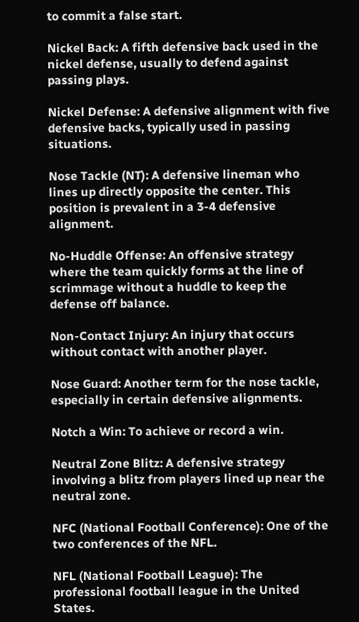to commit a false start.

Nickel Back: A fifth defensive back used in the nickel defense, usually to defend against passing plays.

Nickel Defense: A defensive alignment with five defensive backs, typically used in passing situations.

Nose Tackle (NT): A defensive lineman who lines up directly opposite the center. This position is prevalent in a 3-4 defensive alignment.

No-Huddle Offense: An offensive strategy where the team quickly forms at the line of scrimmage without a huddle to keep the defense off balance.

Non-Contact Injury: An injury that occurs without contact with another player.

Nose Guard: Another term for the nose tackle, especially in certain defensive alignments.

Notch a Win: To achieve or record a win.

Neutral Zone Blitz: A defensive strategy involving a blitz from players lined up near the neutral zone.

NFC (National Football Conference): One of the two conferences of the NFL.

NFL (National Football League): The professional football league in the United States.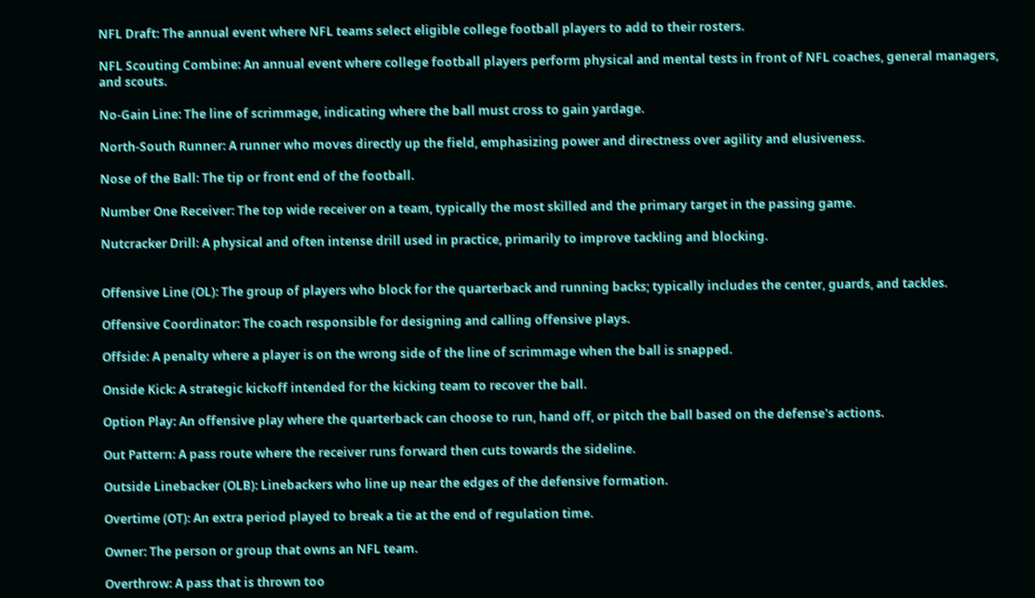NFL Draft: The annual event where NFL teams select eligible college football players to add to their rosters.

NFL Scouting Combine: An annual event where college football players perform physical and mental tests in front of NFL coaches, general managers, and scouts.

No-Gain Line: The line of scrimmage, indicating where the ball must cross to gain yardage.

North-South Runner: A runner who moves directly up the field, emphasizing power and directness over agility and elusiveness.

Nose of the Ball: The tip or front end of the football.

Number One Receiver: The top wide receiver on a team, typically the most skilled and the primary target in the passing game.

Nutcracker Drill: A physical and often intense drill used in practice, primarily to improve tackling and blocking.


Offensive Line (OL): The group of players who block for the quarterback and running backs; typically includes the center, guards, and tackles.

Offensive Coordinator: The coach responsible for designing and calling offensive plays.

Offside: A penalty where a player is on the wrong side of the line of scrimmage when the ball is snapped.

Onside Kick: A strategic kickoff intended for the kicking team to recover the ball.

Option Play: An offensive play where the quarterback can choose to run, hand off, or pitch the ball based on the defense's actions.

Out Pattern: A pass route where the receiver runs forward then cuts towards the sideline.

Outside Linebacker (OLB): Linebackers who line up near the edges of the defensive formation.

Overtime (OT): An extra period played to break a tie at the end of regulation time.

Owner: The person or group that owns an NFL team.

Overthrow: A pass that is thrown too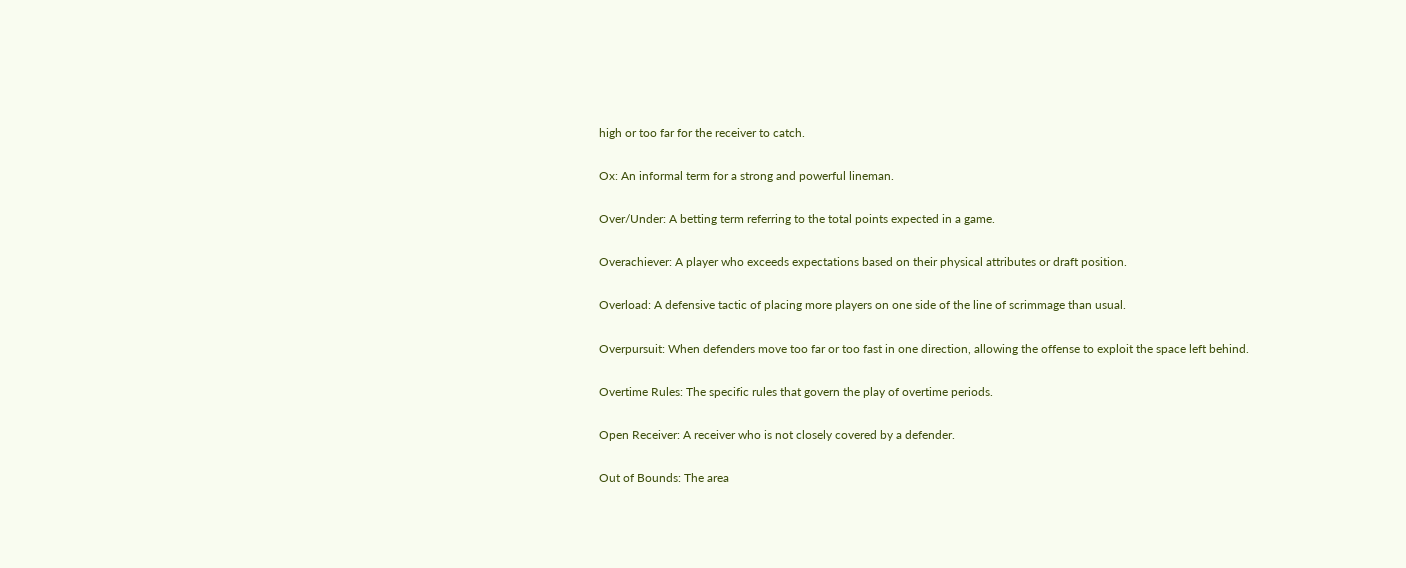high or too far for the receiver to catch.

Ox: An informal term for a strong and powerful lineman.

Over/Under: A betting term referring to the total points expected in a game.

Overachiever: A player who exceeds expectations based on their physical attributes or draft position.

Overload: A defensive tactic of placing more players on one side of the line of scrimmage than usual.

Overpursuit: When defenders move too far or too fast in one direction, allowing the offense to exploit the space left behind.

Overtime Rules: The specific rules that govern the play of overtime periods.

Open Receiver: A receiver who is not closely covered by a defender.

Out of Bounds: The area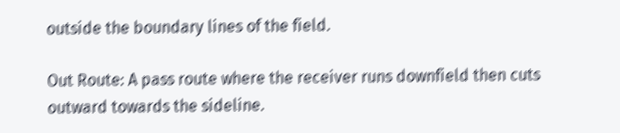outside the boundary lines of the field.

Out Route: A pass route where the receiver runs downfield then cuts outward towards the sideline.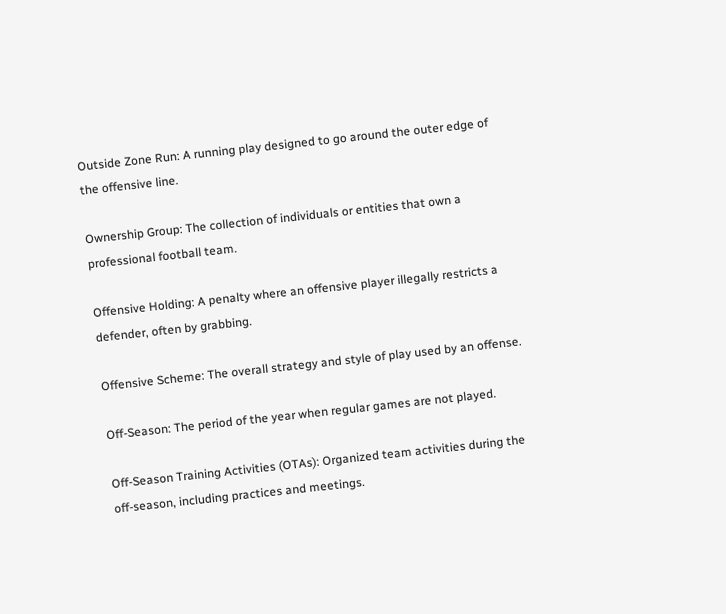Outside Zone Run: A running play designed to go around the outer edge of the offensive line.

Ownership Group: The collection of individuals or entities that own a professional football team.

Offensive Holding: A penalty where an offensive player illegally restricts a defender, often by grabbing.

Offensive Scheme: The overall strategy and style of play used by an offense.

Off-Season: The period of the year when regular games are not played.

Off-Season Training Activities (OTAs): Organized team activities during the off-season, including practices and meetings.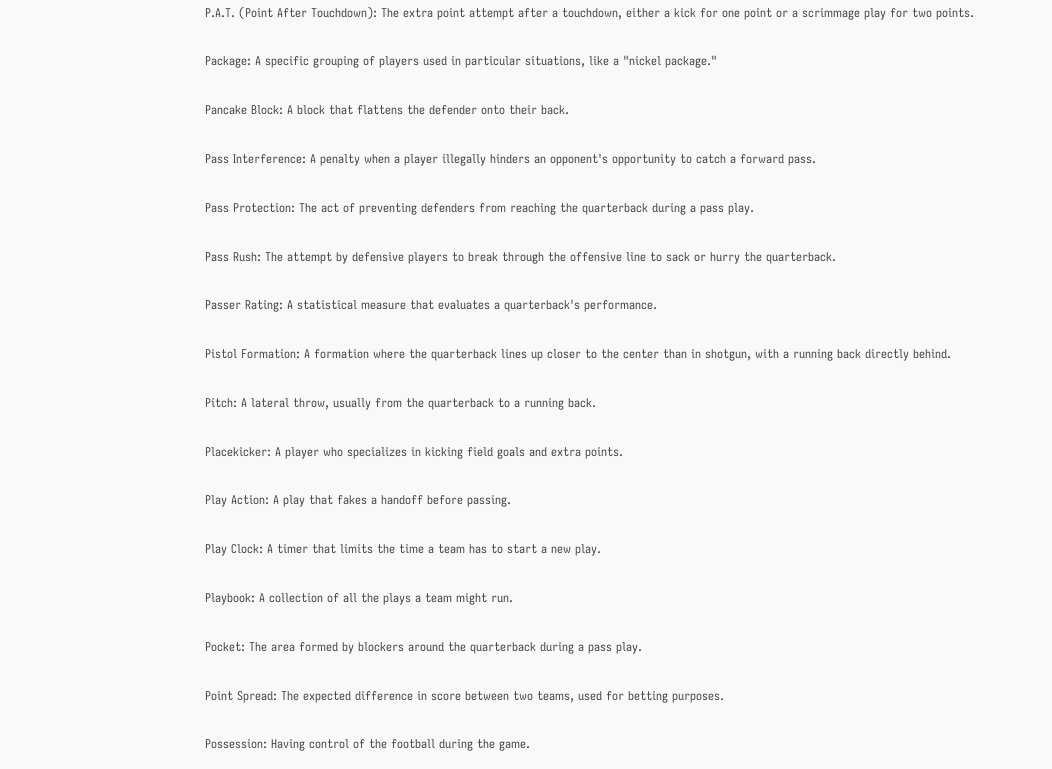P.A.T. (Point After Touchdown): The extra point attempt after a touchdown, either a kick for one point or a scrimmage play for two points.

Package: A specific grouping of players used in particular situations, like a "nickel package."

Pancake Block: A block that flattens the defender onto their back.

Pass Interference: A penalty when a player illegally hinders an opponent's opportunity to catch a forward pass.

Pass Protection: The act of preventing defenders from reaching the quarterback during a pass play.

Pass Rush: The attempt by defensive players to break through the offensive line to sack or hurry the quarterback.

Passer Rating: A statistical measure that evaluates a quarterback's performance.

Pistol Formation: A formation where the quarterback lines up closer to the center than in shotgun, with a running back directly behind.

Pitch: A lateral throw, usually from the quarterback to a running back.

Placekicker: A player who specializes in kicking field goals and extra points.

Play Action: A play that fakes a handoff before passing.

Play Clock: A timer that limits the time a team has to start a new play.

Playbook: A collection of all the plays a team might run.

Pocket: The area formed by blockers around the quarterback during a pass play.

Point Spread: The expected difference in score between two teams, used for betting purposes.

Possession: Having control of the football during the game.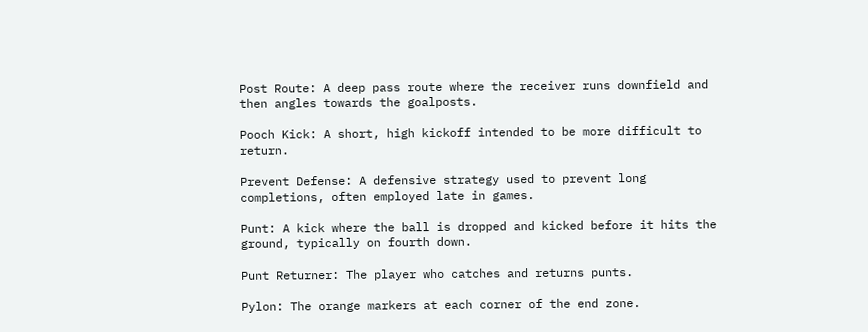Post Route: A deep pass route where the receiver runs downfield and then angles towards the goalposts.

Pooch Kick: A short, high kickoff intended to be more difficult to return.

Prevent Defense: A defensive strategy used to prevent long completions, often employed late in games.

Punt: A kick where the ball is dropped and kicked before it hits the ground, typically on fourth down.

Punt Returner: The player who catches and returns punts.

Pylon: The orange markers at each corner of the end zone.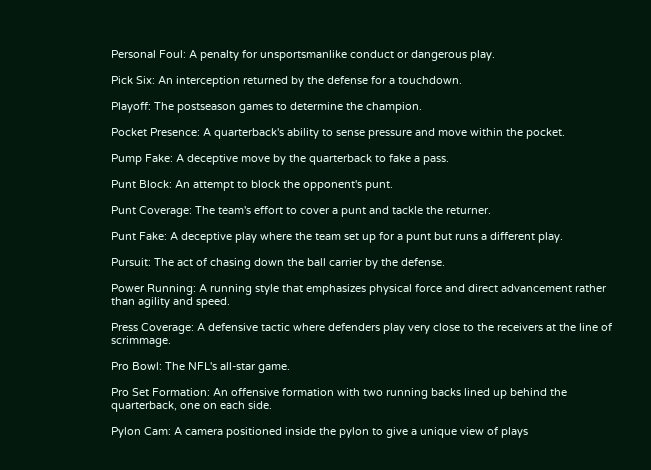Personal Foul: A penalty for unsportsmanlike conduct or dangerous play.

Pick Six: An interception returned by the defense for a touchdown.

Playoff: The postseason games to determine the champion.

Pocket Presence: A quarterback's ability to sense pressure and move within the pocket.

Pump Fake: A deceptive move by the quarterback to fake a pass.

Punt Block: An attempt to block the opponent's punt.

Punt Coverage: The team's effort to cover a punt and tackle the returner.

Punt Fake: A deceptive play where the team set up for a punt but runs a different play.

Pursuit: The act of chasing down the ball carrier by the defense.

Power Running: A running style that emphasizes physical force and direct advancement rather than agility and speed.

Press Coverage: A defensive tactic where defenders play very close to the receivers at the line of scrimmage.

Pro Bowl: The NFL's all-star game.

Pro Set Formation: An offensive formation with two running backs lined up behind the quarterback, one on each side.

Pylon Cam: A camera positioned inside the pylon to give a unique view of plays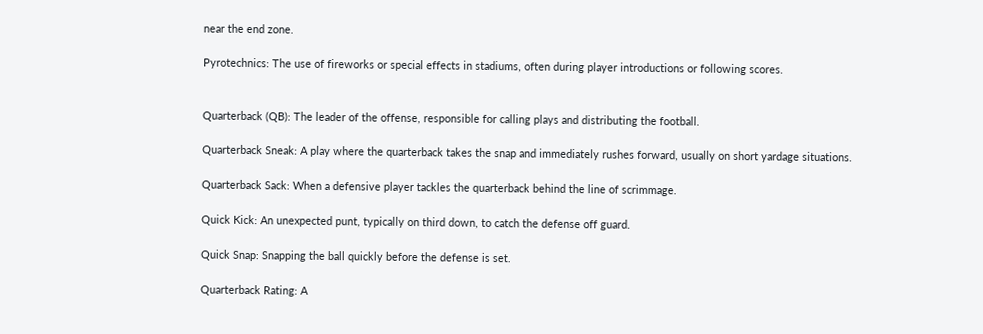near the end zone.

Pyrotechnics: The use of fireworks or special effects in stadiums, often during player introductions or following scores.


Quarterback (QB): The leader of the offense, responsible for calling plays and distributing the football.

Quarterback Sneak: A play where the quarterback takes the snap and immediately rushes forward, usually on short yardage situations.

Quarterback Sack: When a defensive player tackles the quarterback behind the line of scrimmage.

Quick Kick: An unexpected punt, typically on third down, to catch the defense off guard.

Quick Snap: Snapping the ball quickly before the defense is set.

Quarterback Rating: A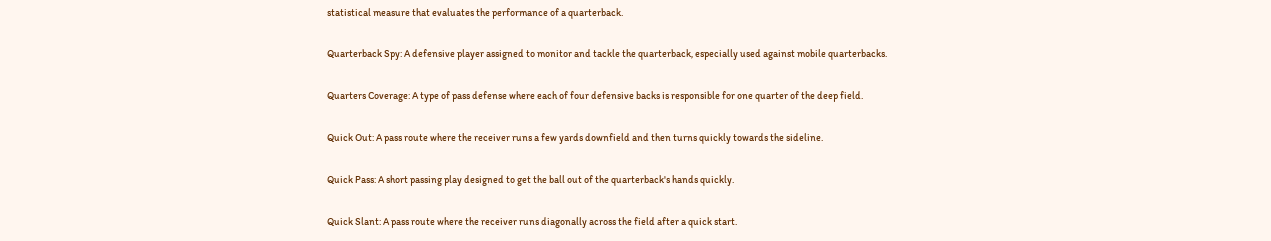statistical measure that evaluates the performance of a quarterback.

Quarterback Spy: A defensive player assigned to monitor and tackle the quarterback, especially used against mobile quarterbacks.

Quarters Coverage: A type of pass defense where each of four defensive backs is responsible for one quarter of the deep field.

Quick Out: A pass route where the receiver runs a few yards downfield and then turns quickly towards the sideline.

Quick Pass: A short passing play designed to get the ball out of the quarterback's hands quickly.

Quick Slant: A pass route where the receiver runs diagonally across the field after a quick start.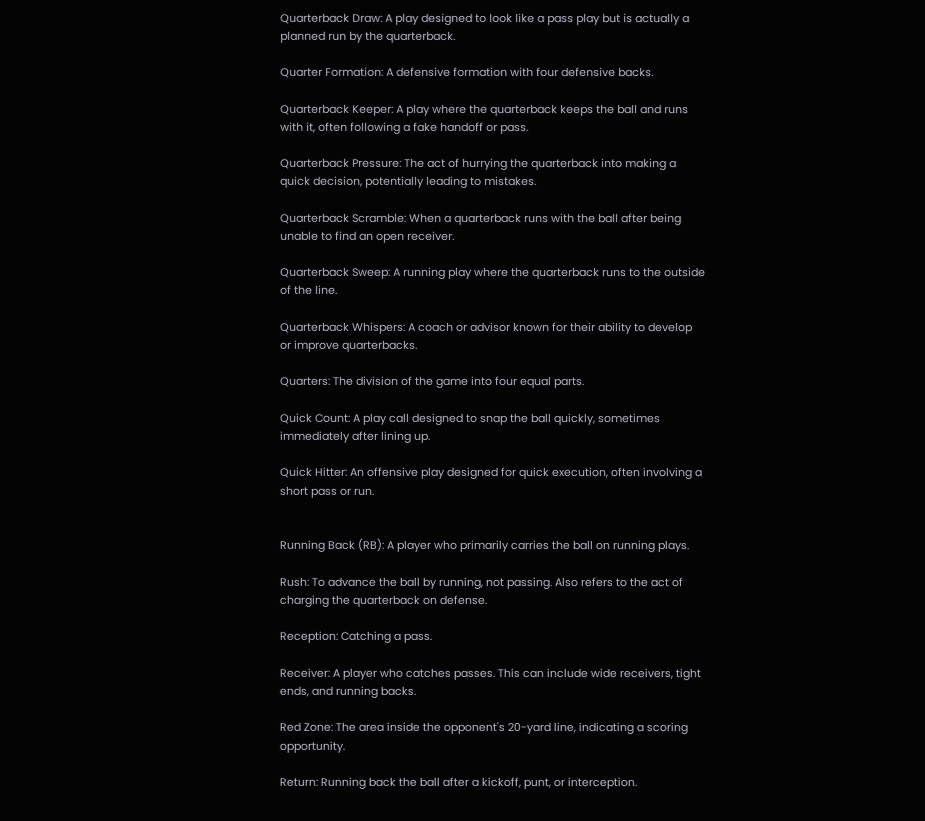Quarterback Draw: A play designed to look like a pass play but is actually a planned run by the quarterback.

Quarter Formation: A defensive formation with four defensive backs.

Quarterback Keeper: A play where the quarterback keeps the ball and runs with it, often following a fake handoff or pass.

Quarterback Pressure: The act of hurrying the quarterback into making a quick decision, potentially leading to mistakes.

Quarterback Scramble: When a quarterback runs with the ball after being unable to find an open receiver.

Quarterback Sweep: A running play where the quarterback runs to the outside of the line.

Quarterback Whispers: A coach or advisor known for their ability to develop or improve quarterbacks.

Quarters: The division of the game into four equal parts.

Quick Count: A play call designed to snap the ball quickly, sometimes immediately after lining up.

Quick Hitter: An offensive play designed for quick execution, often involving a short pass or run.


Running Back (RB): A player who primarily carries the ball on running plays.

Rush: To advance the ball by running, not passing. Also refers to the act of charging the quarterback on defense.

Reception: Catching a pass.

Receiver: A player who catches passes. This can include wide receivers, tight ends, and running backs.

Red Zone: The area inside the opponent's 20-yard line, indicating a scoring opportunity.

Return: Running back the ball after a kickoff, punt, or interception.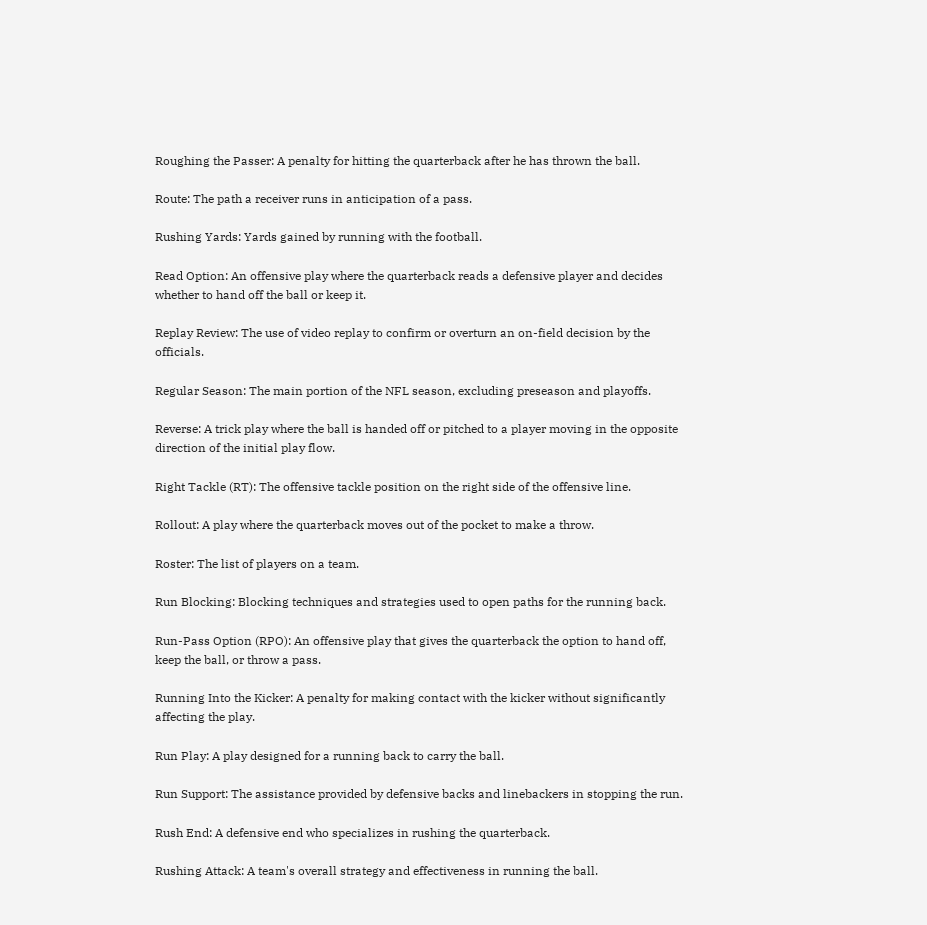Roughing the Passer: A penalty for hitting the quarterback after he has thrown the ball.

Route: The path a receiver runs in anticipation of a pass.

Rushing Yards: Yards gained by running with the football.

Read Option: An offensive play where the quarterback reads a defensive player and decides whether to hand off the ball or keep it.

Replay Review: The use of video replay to confirm or overturn an on-field decision by the officials.

Regular Season: The main portion of the NFL season, excluding preseason and playoffs.

Reverse: A trick play where the ball is handed off or pitched to a player moving in the opposite direction of the initial play flow.

Right Tackle (RT): The offensive tackle position on the right side of the offensive line.

Rollout: A play where the quarterback moves out of the pocket to make a throw.

Roster: The list of players on a team.

Run Blocking: Blocking techniques and strategies used to open paths for the running back.

Run-Pass Option (RPO): An offensive play that gives the quarterback the option to hand off, keep the ball, or throw a pass.

Running Into the Kicker: A penalty for making contact with the kicker without significantly affecting the play.

Run Play: A play designed for a running back to carry the ball.

Run Support: The assistance provided by defensive backs and linebackers in stopping the run.

Rush End: A defensive end who specializes in rushing the quarterback.

Rushing Attack: A team's overall strategy and effectiveness in running the ball.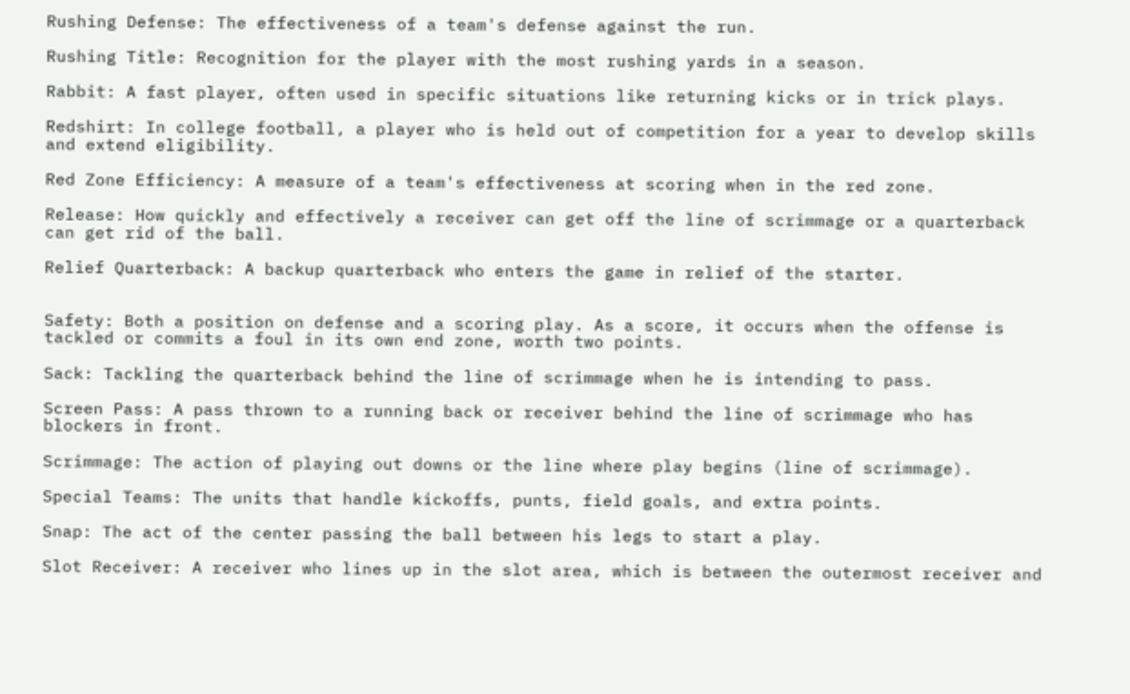Rushing Defense: The effectiveness of a team's defense against the run.

Rushing Title: Recognition for the player with the most rushing yards in a season.

Rabbit: A fast player, often used in specific situations like returning kicks or in trick plays.

Redshirt: In college football, a player who is held out of competition for a year to develop skills and extend eligibility.

Red Zone Efficiency: A measure of a team's effectiveness at scoring when in the red zone.

Release: How quickly and effectively a receiver can get off the line of scrimmage or a quarterback can get rid of the ball.

Relief Quarterback: A backup quarterback who enters the game in relief of the starter.


Safety: Both a position on defense and a scoring play. As a score, it occurs when the offense is tackled or commits a foul in its own end zone, worth two points.

Sack: Tackling the quarterback behind the line of scrimmage when he is intending to pass.

Screen Pass: A pass thrown to a running back or receiver behind the line of scrimmage who has blockers in front.

Scrimmage: The action of playing out downs or the line where play begins (line of scrimmage).

Special Teams: The units that handle kickoffs, punts, field goals, and extra points.

Snap: The act of the center passing the ball between his legs to start a play.

Slot Receiver: A receiver who lines up in the slot area, which is between the outermost receiver and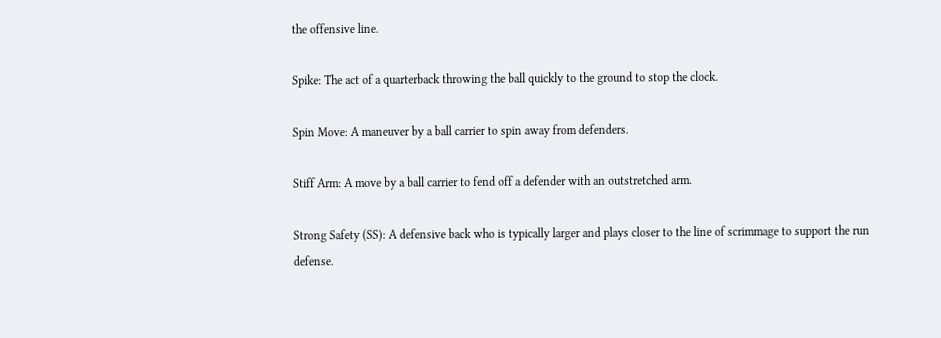the offensive line.

Spike: The act of a quarterback throwing the ball quickly to the ground to stop the clock.

Spin Move: A maneuver by a ball carrier to spin away from defenders.

Stiff Arm: A move by a ball carrier to fend off a defender with an outstretched arm.

Strong Safety (SS): A defensive back who is typically larger and plays closer to the line of scrimmage to support the run defense.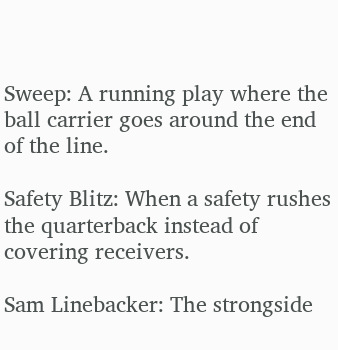Sweep: A running play where the ball carrier goes around the end of the line.

Safety Blitz: When a safety rushes the quarterback instead of covering receivers.

Sam Linebacker: The strongside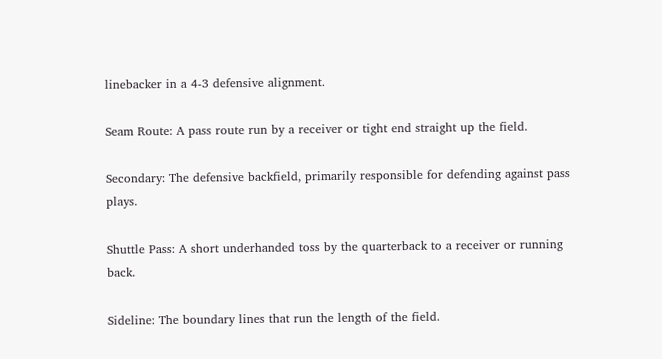linebacker in a 4-3 defensive alignment.

Seam Route: A pass route run by a receiver or tight end straight up the field.

Secondary: The defensive backfield, primarily responsible for defending against pass plays.

Shuttle Pass: A short underhanded toss by the quarterback to a receiver or running back.

Sideline: The boundary lines that run the length of the field.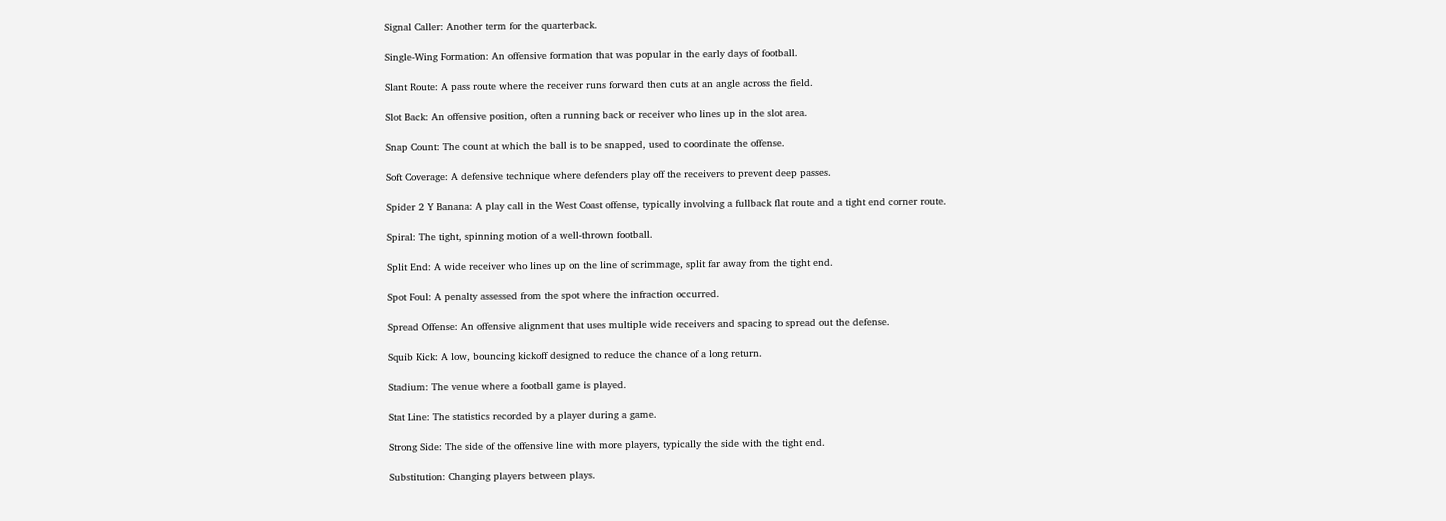Signal Caller: Another term for the quarterback.

Single-Wing Formation: An offensive formation that was popular in the early days of football.

Slant Route: A pass route where the receiver runs forward then cuts at an angle across the field.

Slot Back: An offensive position, often a running back or receiver who lines up in the slot area.

Snap Count: The count at which the ball is to be snapped, used to coordinate the offense.

Soft Coverage: A defensive technique where defenders play off the receivers to prevent deep passes.

Spider 2 Y Banana: A play call in the West Coast offense, typically involving a fullback flat route and a tight end corner route.

Spiral: The tight, spinning motion of a well-thrown football.

Split End: A wide receiver who lines up on the line of scrimmage, split far away from the tight end.

Spot Foul: A penalty assessed from the spot where the infraction occurred.

Spread Offense: An offensive alignment that uses multiple wide receivers and spacing to spread out the defense.

Squib Kick: A low, bouncing kickoff designed to reduce the chance of a long return.

Stadium: The venue where a football game is played.

Stat Line: The statistics recorded by a player during a game.

Strong Side: The side of the offensive line with more players, typically the side with the tight end.

Substitution: Changing players between plays.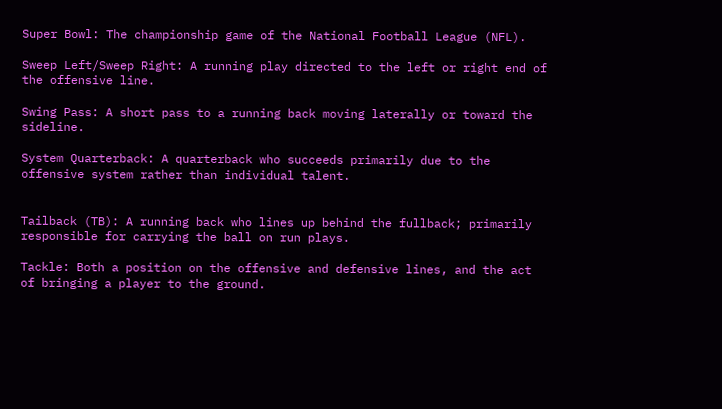Super Bowl: The championship game of the National Football League (NFL).

Sweep Left/Sweep Right: A running play directed to the left or right end of the offensive line.

Swing Pass: A short pass to a running back moving laterally or toward the sideline.

System Quarterback: A quarterback who succeeds primarily due to the offensive system rather than individual talent.


Tailback (TB): A running back who lines up behind the fullback; primarily responsible for carrying the ball on run plays.

Tackle: Both a position on the offensive and defensive lines, and the act of bringing a player to the ground.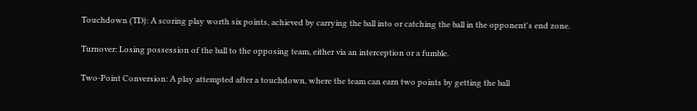Touchdown (TD): A scoring play worth six points, achieved by carrying the ball into or catching the ball in the opponent's end zone.

Turnover: Losing possession of the ball to the opposing team, either via an interception or a fumble.

Two-Point Conversion: A play attempted after a touchdown, where the team can earn two points by getting the ball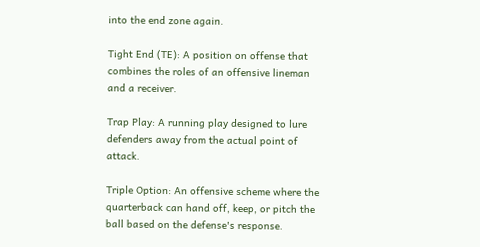into the end zone again.

Tight End (TE): A position on offense that combines the roles of an offensive lineman and a receiver.

Trap Play: A running play designed to lure defenders away from the actual point of attack.

Triple Option: An offensive scheme where the quarterback can hand off, keep, or pitch the ball based on the defense's response.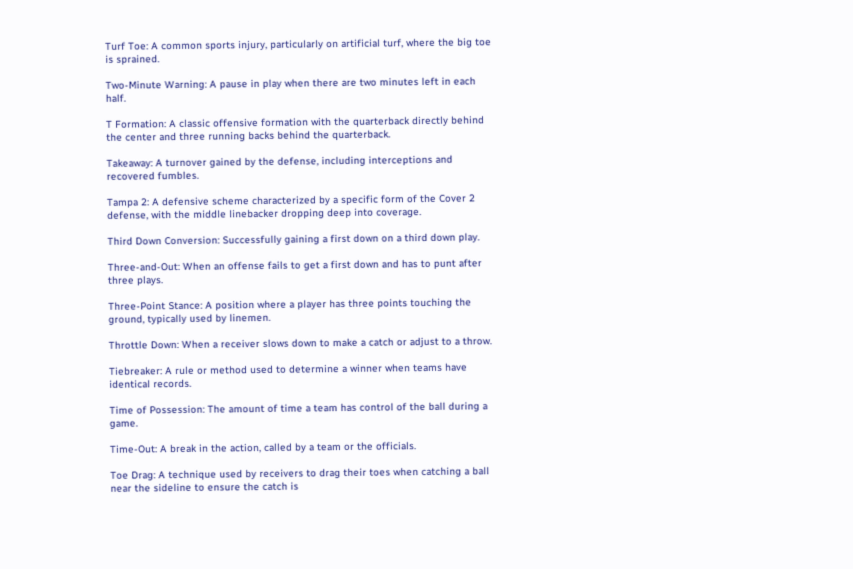Turf Toe: A common sports injury, particularly on artificial turf, where the big toe is sprained.

Two-Minute Warning: A pause in play when there are two minutes left in each half.

T Formation: A classic offensive formation with the quarterback directly behind the center and three running backs behind the quarterback.

Takeaway: A turnover gained by the defense, including interceptions and recovered fumbles.

Tampa 2: A defensive scheme characterized by a specific form of the Cover 2 defense, with the middle linebacker dropping deep into coverage.

Third Down Conversion: Successfully gaining a first down on a third down play.

Three-and-Out: When an offense fails to get a first down and has to punt after three plays.

Three-Point Stance: A position where a player has three points touching the ground, typically used by linemen.

Throttle Down: When a receiver slows down to make a catch or adjust to a throw.

Tiebreaker: A rule or method used to determine a winner when teams have identical records.

Time of Possession: The amount of time a team has control of the ball during a game.

Time-Out: A break in the action, called by a team or the officials.

Toe Drag: A technique used by receivers to drag their toes when catching a ball near the sideline to ensure the catch is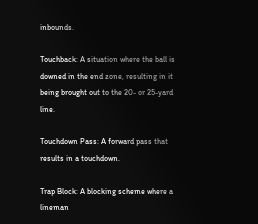inbounds.

Touchback: A situation where the ball is downed in the end zone, resulting in it being brought out to the 20- or 25-yard line.

Touchdown Pass: A forward pass that results in a touchdown.

Trap Block: A blocking scheme where a lineman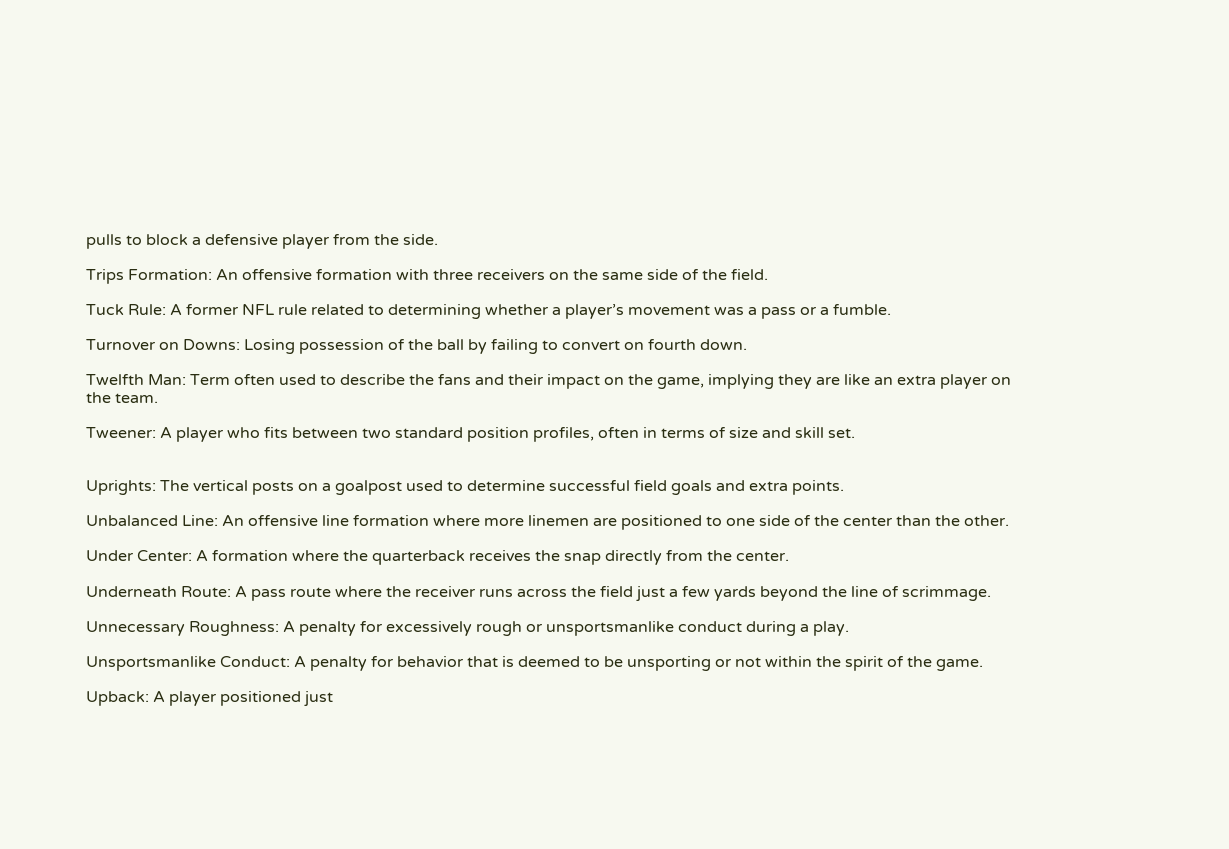pulls to block a defensive player from the side.

Trips Formation: An offensive formation with three receivers on the same side of the field.

Tuck Rule: A former NFL rule related to determining whether a player’s movement was a pass or a fumble.

Turnover on Downs: Losing possession of the ball by failing to convert on fourth down.

Twelfth Man: Term often used to describe the fans and their impact on the game, implying they are like an extra player on the team.

Tweener: A player who fits between two standard position profiles, often in terms of size and skill set.


Uprights: The vertical posts on a goalpost used to determine successful field goals and extra points.

Unbalanced Line: An offensive line formation where more linemen are positioned to one side of the center than the other.

Under Center: A formation where the quarterback receives the snap directly from the center.

Underneath Route: A pass route where the receiver runs across the field just a few yards beyond the line of scrimmage.

Unnecessary Roughness: A penalty for excessively rough or unsportsmanlike conduct during a play.

Unsportsmanlike Conduct: A penalty for behavior that is deemed to be unsporting or not within the spirit of the game.

Upback: A player positioned just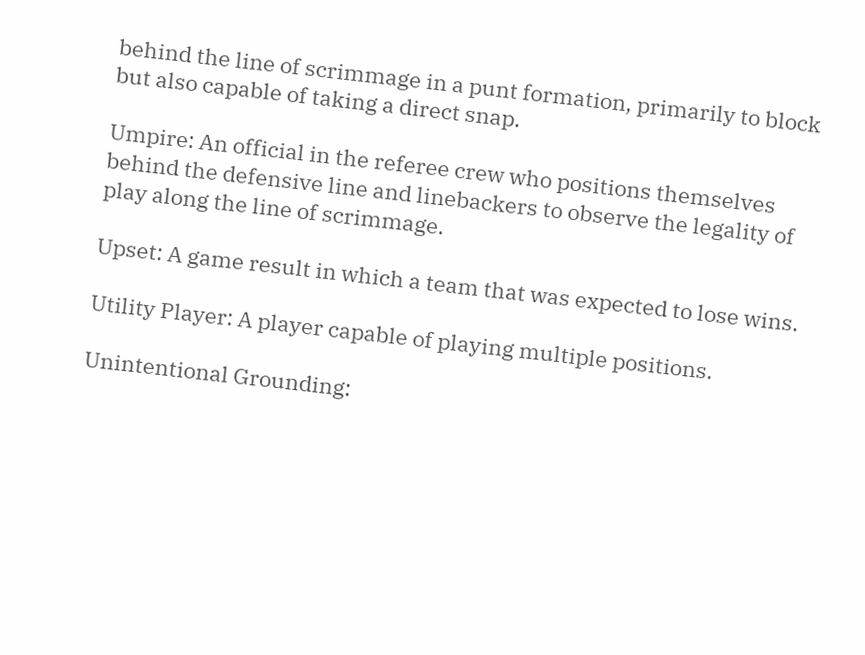behind the line of scrimmage in a punt formation, primarily to block but also capable of taking a direct snap.

Umpire: An official in the referee crew who positions themselves behind the defensive line and linebackers to observe the legality of play along the line of scrimmage.

Upset: A game result in which a team that was expected to lose wins.

Utility Player: A player capable of playing multiple positions.

Unintentional Grounding: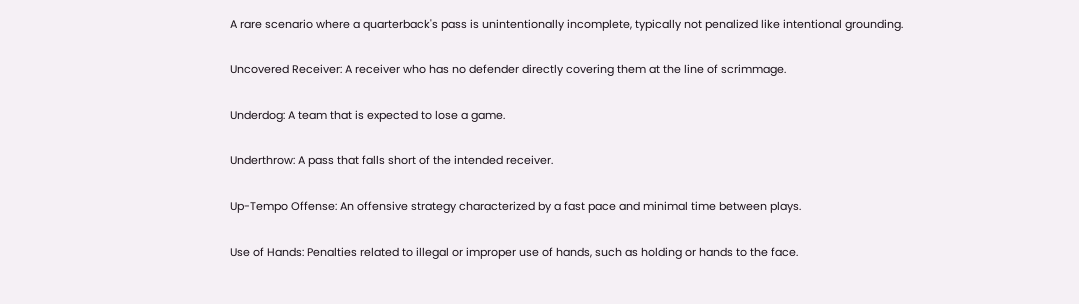A rare scenario where a quarterback's pass is unintentionally incomplete, typically not penalized like intentional grounding.

Uncovered Receiver: A receiver who has no defender directly covering them at the line of scrimmage.

Underdog: A team that is expected to lose a game.

Underthrow: A pass that falls short of the intended receiver.

Up-Tempo Offense: An offensive strategy characterized by a fast pace and minimal time between plays.

Use of Hands: Penalties related to illegal or improper use of hands, such as holding or hands to the face.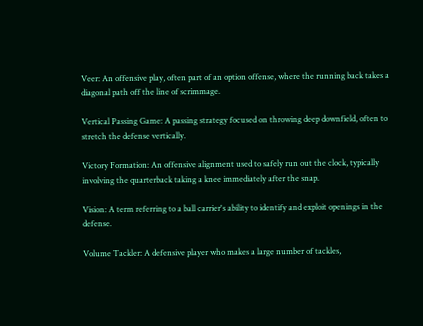Veer: An offensive play, often part of an option offense, where the running back takes a diagonal path off the line of scrimmage.

Vertical Passing Game: A passing strategy focused on throwing deep downfield, often to stretch the defense vertically.

Victory Formation: An offensive alignment used to safely run out the clock, typically involving the quarterback taking a knee immediately after the snap.

Vision: A term referring to a ball carrier's ability to identify and exploit openings in the defense.

Volume Tackler: A defensive player who makes a large number of tackles,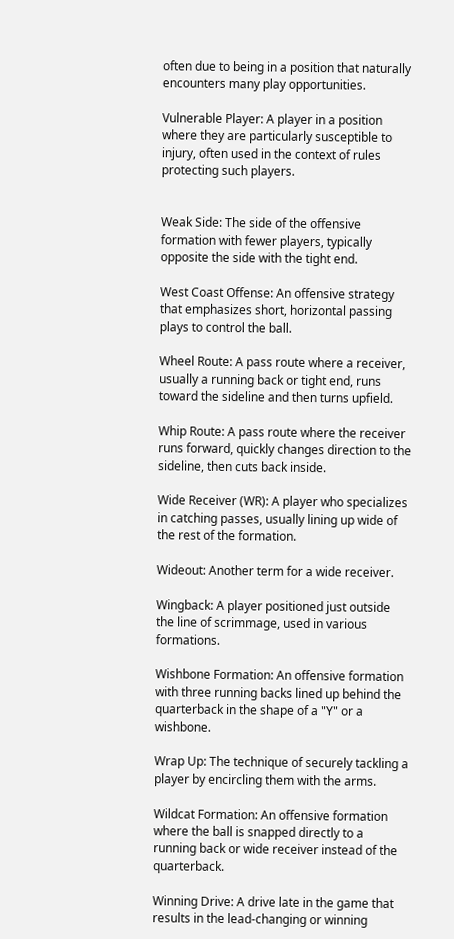often due to being in a position that naturally encounters many play opportunities.

Vulnerable Player: A player in a position where they are particularly susceptible to injury, often used in the context of rules protecting such players.


Weak Side: The side of the offensive formation with fewer players, typically opposite the side with the tight end.

West Coast Offense: An offensive strategy that emphasizes short, horizontal passing plays to control the ball.

Wheel Route: A pass route where a receiver, usually a running back or tight end, runs toward the sideline and then turns upfield.

Whip Route: A pass route where the receiver runs forward, quickly changes direction to the sideline, then cuts back inside.

Wide Receiver (WR): A player who specializes in catching passes, usually lining up wide of the rest of the formation.

Wideout: Another term for a wide receiver.

Wingback: A player positioned just outside the line of scrimmage, used in various formations.

Wishbone Formation: An offensive formation with three running backs lined up behind the quarterback in the shape of a "Y" or a wishbone.

Wrap Up: The technique of securely tackling a player by encircling them with the arms.

Wildcat Formation: An offensive formation where the ball is snapped directly to a running back or wide receiver instead of the quarterback.

Winning Drive: A drive late in the game that results in the lead-changing or winning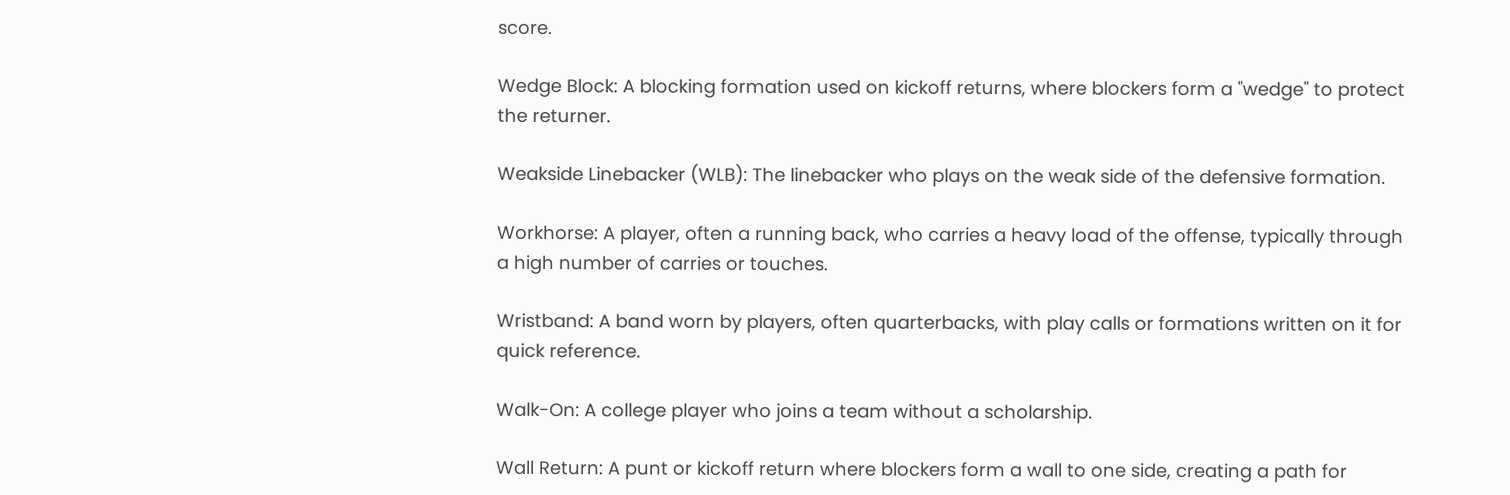score.

Wedge Block: A blocking formation used on kickoff returns, where blockers form a "wedge" to protect the returner.

Weakside Linebacker (WLB): The linebacker who plays on the weak side of the defensive formation.

Workhorse: A player, often a running back, who carries a heavy load of the offense, typically through a high number of carries or touches.

Wristband: A band worn by players, often quarterbacks, with play calls or formations written on it for quick reference.

Walk-On: A college player who joins a team without a scholarship.

Wall Return: A punt or kickoff return where blockers form a wall to one side, creating a path for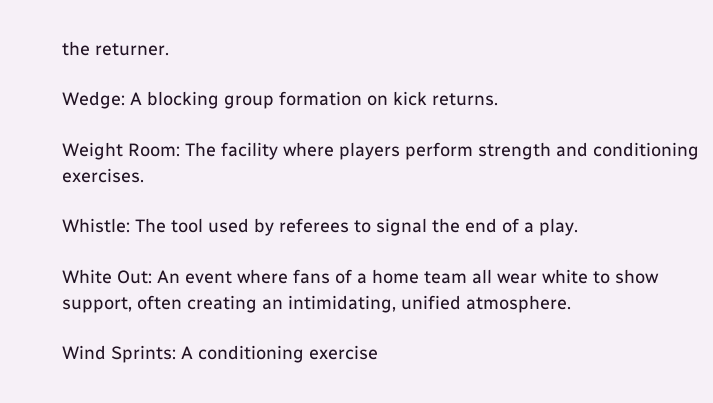the returner.

Wedge: A blocking group formation on kick returns.

Weight Room: The facility where players perform strength and conditioning exercises.

Whistle: The tool used by referees to signal the end of a play.

White Out: An event where fans of a home team all wear white to show support, often creating an intimidating, unified atmosphere.

Wind Sprints: A conditioning exercise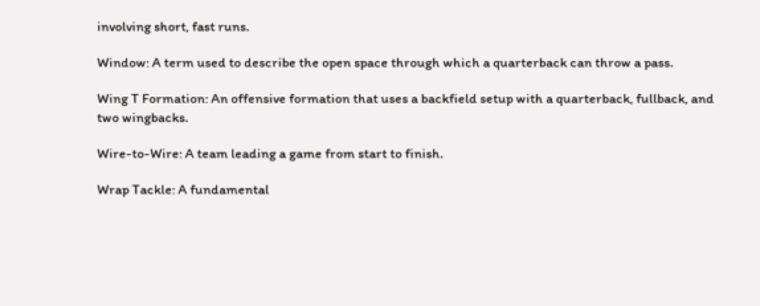involving short, fast runs.

Window: A term used to describe the open space through which a quarterback can throw a pass.

Wing T Formation: An offensive formation that uses a backfield setup with a quarterback, fullback, and two wingbacks.

Wire-to-Wire: A team leading a game from start to finish.

Wrap Tackle: A fundamental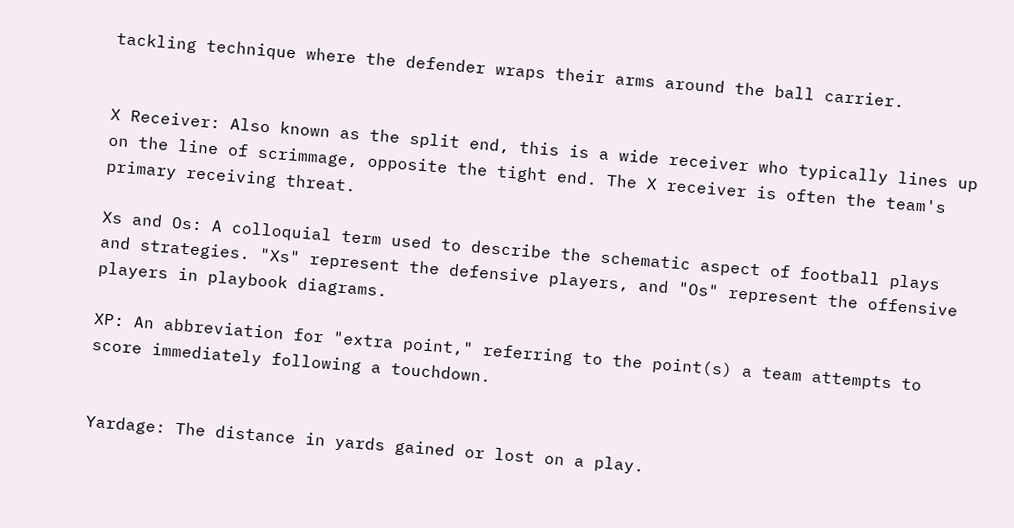tackling technique where the defender wraps their arms around the ball carrier.


X Receiver: Also known as the split end, this is a wide receiver who typically lines up on the line of scrimmage, opposite the tight end. The X receiver is often the team's primary receiving threat.

Xs and Os: A colloquial term used to describe the schematic aspect of football plays and strategies. "Xs" represent the defensive players, and "Os" represent the offensive players in playbook diagrams.

XP: An abbreviation for "extra point," referring to the point(s) a team attempts to score immediately following a touchdown.


Yardage: The distance in yards gained or lost on a play.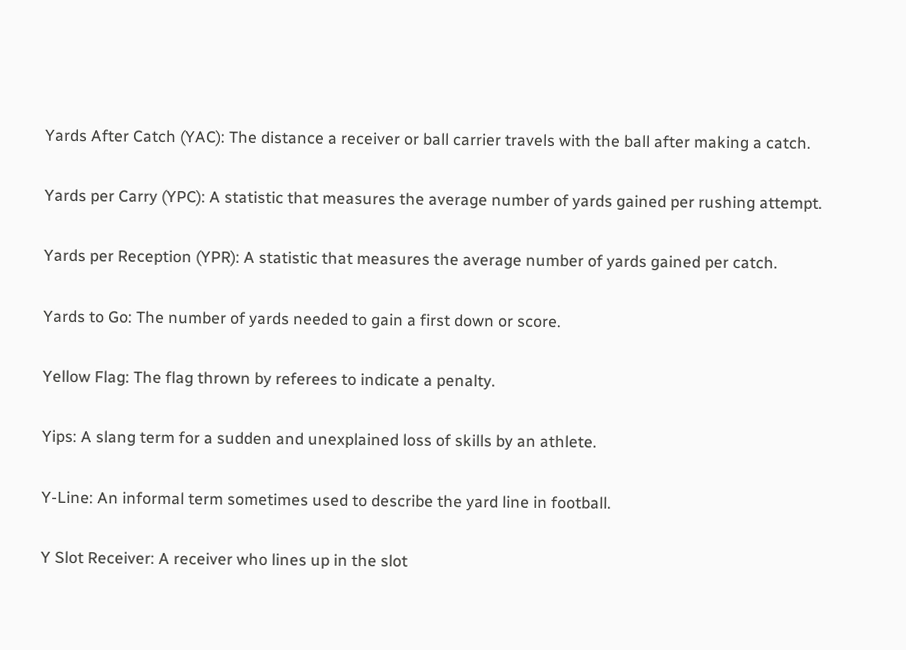Yards After Catch (YAC): The distance a receiver or ball carrier travels with the ball after making a catch.

Yards per Carry (YPC): A statistic that measures the average number of yards gained per rushing attempt.

Yards per Reception (YPR): A statistic that measures the average number of yards gained per catch.

Yards to Go: The number of yards needed to gain a first down or score.

Yellow Flag: The flag thrown by referees to indicate a penalty.

Yips: A slang term for a sudden and unexplained loss of skills by an athlete.

Y-Line: An informal term sometimes used to describe the yard line in football.

Y Slot Receiver: A receiver who lines up in the slot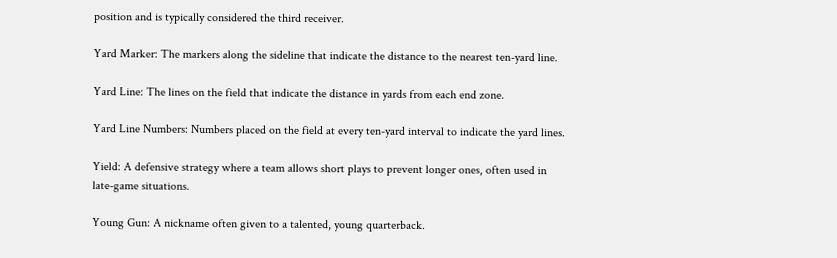position and is typically considered the third receiver.

Yard Marker: The markers along the sideline that indicate the distance to the nearest ten-yard line.

Yard Line: The lines on the field that indicate the distance in yards from each end zone.

Yard Line Numbers: Numbers placed on the field at every ten-yard interval to indicate the yard lines.

Yield: A defensive strategy where a team allows short plays to prevent longer ones, often used in late-game situations.

Young Gun: A nickname often given to a talented, young quarterback.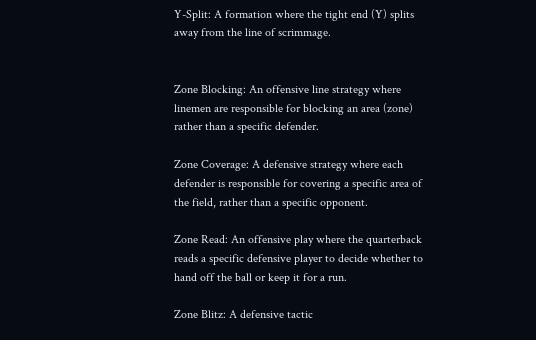Y-Split: A formation where the tight end (Y) splits away from the line of scrimmage.


Zone Blocking: An offensive line strategy where linemen are responsible for blocking an area (zone) rather than a specific defender.

Zone Coverage: A defensive strategy where each defender is responsible for covering a specific area of the field, rather than a specific opponent.

Zone Read: An offensive play where the quarterback reads a specific defensive player to decide whether to hand off the ball or keep it for a run.

Zone Blitz: A defensive tactic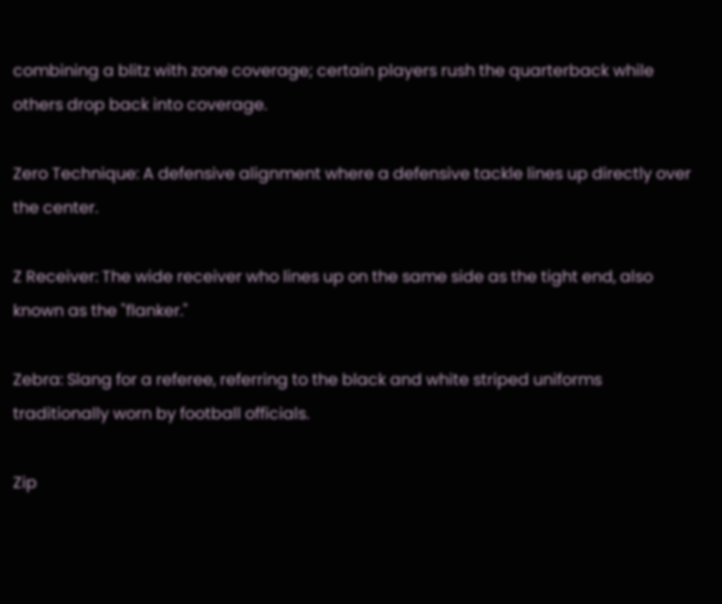combining a blitz with zone coverage; certain players rush the quarterback while others drop back into coverage.

Zero Technique: A defensive alignment where a defensive tackle lines up directly over the center.

Z Receiver: The wide receiver who lines up on the same side as the tight end, also known as the "flanker."

Zebra: Slang for a referee, referring to the black and white striped uniforms traditionally worn by football officials.

Zip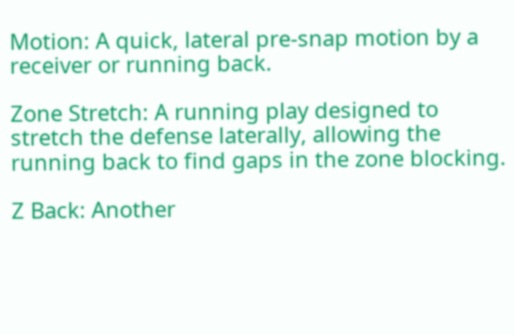Motion: A quick, lateral pre-snap motion by a receiver or running back.

Zone Stretch: A running play designed to stretch the defense laterally, allowing the running back to find gaps in the zone blocking.

Z Back: Another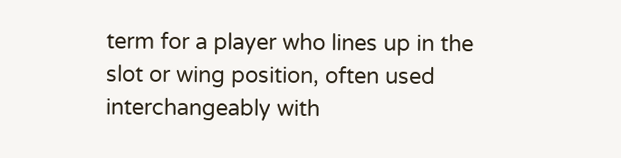term for a player who lines up in the slot or wing position, often used interchangeably with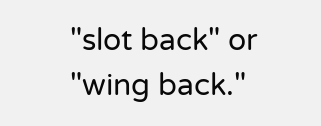"slot back" or "wing back."